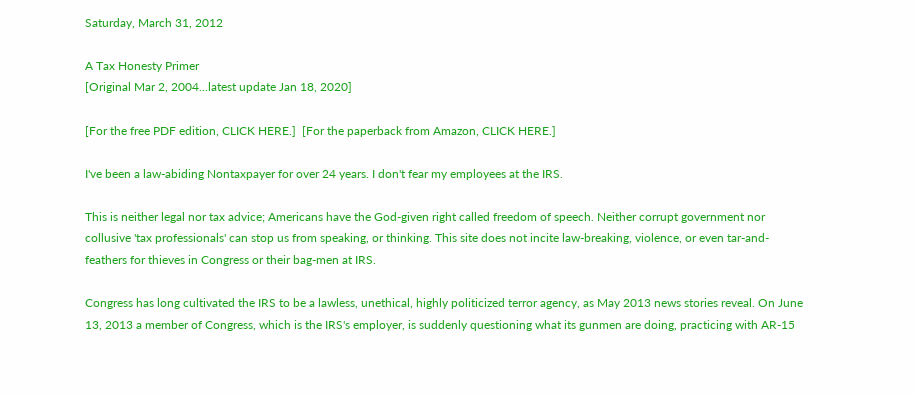Saturday, March 31, 2012

A Tax Honesty Primer
[Original Mar 2, 2004...latest update Jan 18, 2020]

[For the free PDF edition, CLICK HERE.]  [For the paperback from Amazon, CLICK HERE.]

I've been a law-abiding Nontaxpayer for over 24 years. I don't fear my employees at the IRS.

This is neither legal nor tax advice; Americans have the God-given right called freedom of speech. Neither corrupt government nor collusive 'tax professionals' can stop us from speaking, or thinking. This site does not incite law-breaking, violence, or even tar-and-feathers for thieves in Congress or their bag-men at IRS.

Congress has long cultivated the IRS to be a lawless, unethical, highly politicized terror agency, as May 2013 news stories reveal. On June 13, 2013 a member of Congress, which is the IRS's employer, is suddenly questioning what its gunmen are doing, practicing with AR-15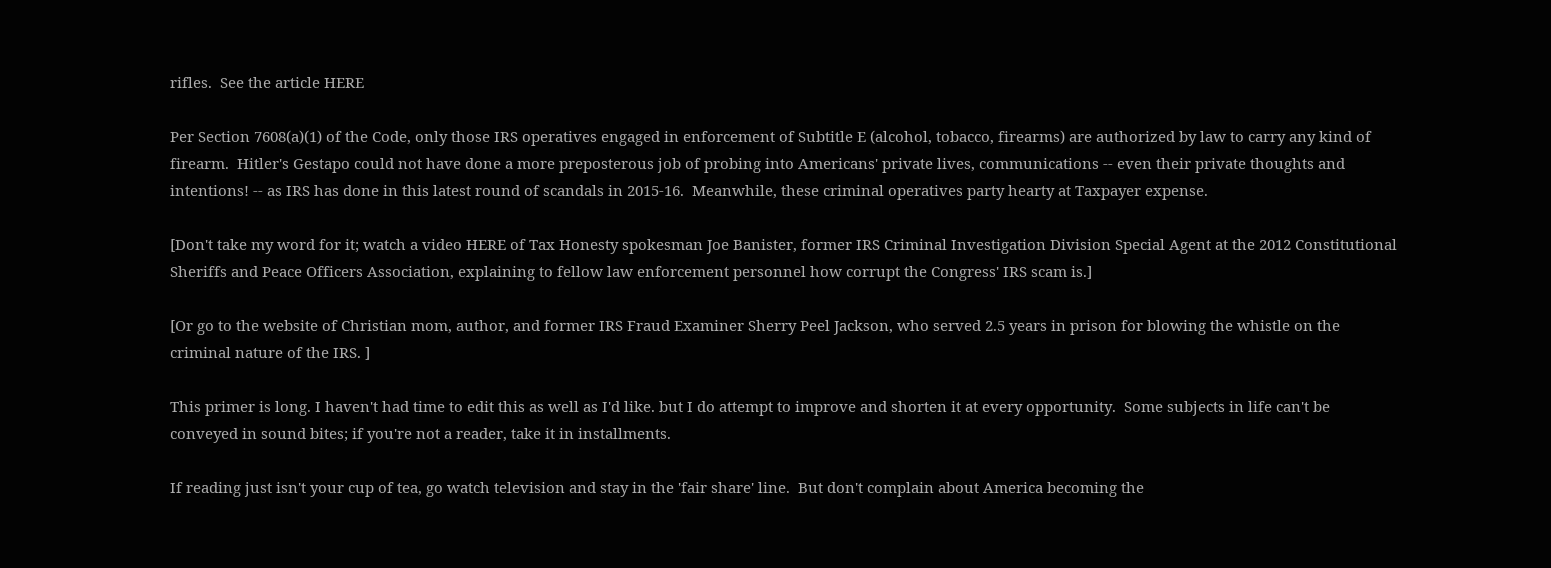rifles.  See the article HERE

Per Section 7608(a)(1) of the Code, only those IRS operatives engaged in enforcement of Subtitle E (alcohol, tobacco, firearms) are authorized by law to carry any kind of firearm.  Hitler's Gestapo could not have done a more preposterous job of probing into Americans' private lives, communications -- even their private thoughts and intentions! -- as IRS has done in this latest round of scandals in 2015-16.  Meanwhile, these criminal operatives party hearty at Taxpayer expense.

[Don't take my word for it; watch a video HERE of Tax Honesty spokesman Joe Banister, former IRS Criminal Investigation Division Special Agent at the 2012 Constitutional Sheriffs and Peace Officers Association, explaining to fellow law enforcement personnel how corrupt the Congress' IRS scam is.]

[Or go to the website of Christian mom, author, and former IRS Fraud Examiner Sherry Peel Jackson, who served 2.5 years in prison for blowing the whistle on the criminal nature of the IRS. ]

This primer is long. I haven't had time to edit this as well as I'd like. but I do attempt to improve and shorten it at every opportunity.  Some subjects in life can't be conveyed in sound bites; if you're not a reader, take it in installments.

If reading just isn't your cup of tea, go watch television and stay in the 'fair share' line.  But don't complain about America becoming the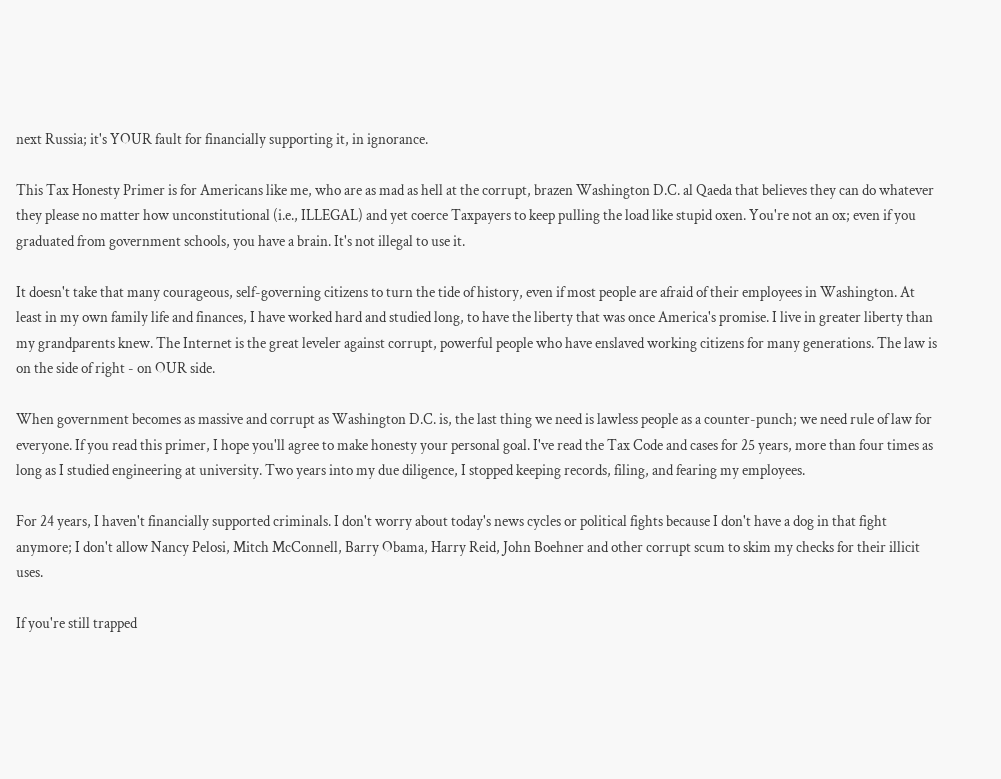next Russia; it's YOUR fault for financially supporting it, in ignorance.

This Tax Honesty Primer is for Americans like me, who are as mad as hell at the corrupt, brazen Washington D.C. al Qaeda that believes they can do whatever they please no matter how unconstitutional (i.e., ILLEGAL) and yet coerce Taxpayers to keep pulling the load like stupid oxen. You're not an ox; even if you graduated from government schools, you have a brain. It's not illegal to use it.

It doesn't take that many courageous, self-governing citizens to turn the tide of history, even if most people are afraid of their employees in Washington. At least in my own family life and finances, I have worked hard and studied long, to have the liberty that was once America's promise. I live in greater liberty than my grandparents knew. The Internet is the great leveler against corrupt, powerful people who have enslaved working citizens for many generations. The law is on the side of right - on OUR side.

When government becomes as massive and corrupt as Washington D.C. is, the last thing we need is lawless people as a counter-punch; we need rule of law for everyone. If you read this primer, I hope you'll agree to make honesty your personal goal. I've read the Tax Code and cases for 25 years, more than four times as long as I studied engineering at university. Two years into my due diligence, I stopped keeping records, filing, and fearing my employees.

For 24 years, I haven't financially supported criminals. I don't worry about today's news cycles or political fights because I don't have a dog in that fight anymore; I don't allow Nancy Pelosi, Mitch McConnell, Barry Obama, Harry Reid, John Boehner and other corrupt scum to skim my checks for their illicit uses.

If you're still trapped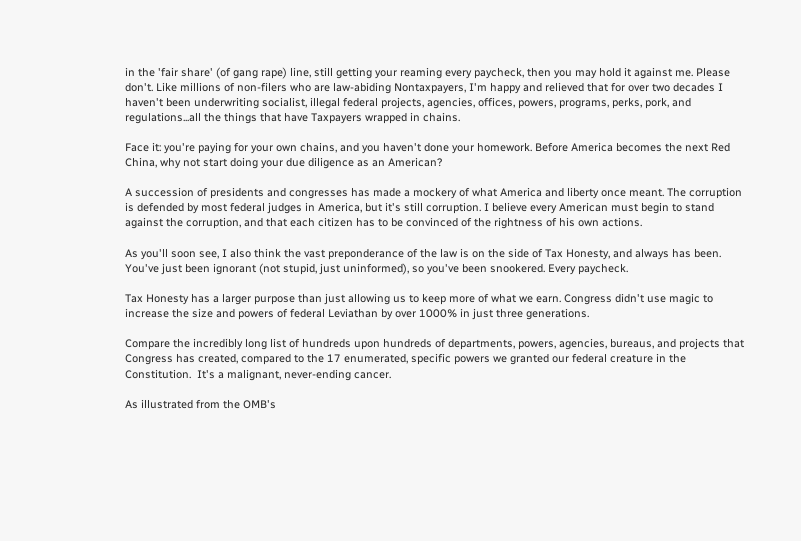in the 'fair share' (of gang rape) line, still getting your reaming every paycheck, then you may hold it against me. Please don't. Like millions of non-filers who are law-abiding Nontaxpayers, I'm happy and relieved that for over two decades I haven't been underwriting socialist, illegal federal projects, agencies, offices, powers, programs, perks, pork, and regulations...all the things that have Taxpayers wrapped in chains.

Face it: you're paying for your own chains, and you haven't done your homework. Before America becomes the next Red China, why not start doing your due diligence as an American?

A succession of presidents and congresses has made a mockery of what America and liberty once meant. The corruption is defended by most federal judges in America, but it's still corruption. I believe every American must begin to stand against the corruption, and that each citizen has to be convinced of the rightness of his own actions.

As you'll soon see, I also think the vast preponderance of the law is on the side of Tax Honesty, and always has been. You've just been ignorant (not stupid, just uninformed), so you've been snookered. Every paycheck.

Tax Honesty has a larger purpose than just allowing us to keep more of what we earn. Congress didn't use magic to increase the size and powers of federal Leviathan by over 1000% in just three generations.

Compare the incredibly long list of hundreds upon hundreds of departments, powers, agencies, bureaus, and projects that Congress has created, compared to the 17 enumerated, specific powers we granted our federal creature in the Constitution.  It's a malignant, never-ending cancer.

As illustrated from the OMB's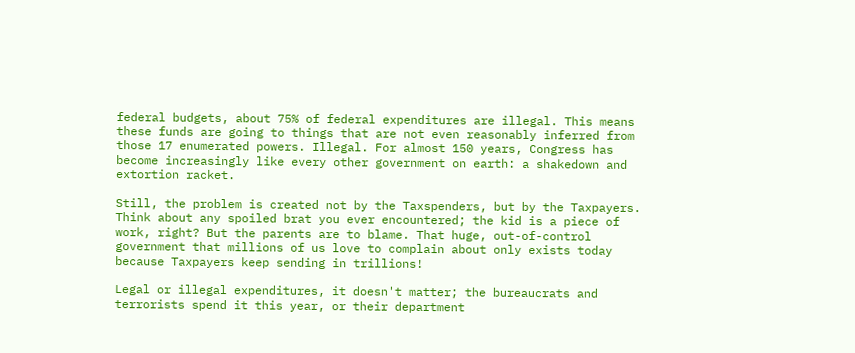federal budgets, about 75% of federal expenditures are illegal. This means these funds are going to things that are not even reasonably inferred from those 17 enumerated powers. Illegal. For almost 150 years, Congress has become increasingly like every other government on earth: a shakedown and extortion racket.

Still, the problem is created not by the Taxspenders, but by the Taxpayers. Think about any spoiled brat you ever encountered; the kid is a piece of work, right? But the parents are to blame. That huge, out-of-control government that millions of us love to complain about only exists today because Taxpayers keep sending in trillions!

Legal or illegal expenditures, it doesn't matter; the bureaucrats and terrorists spend it this year, or their department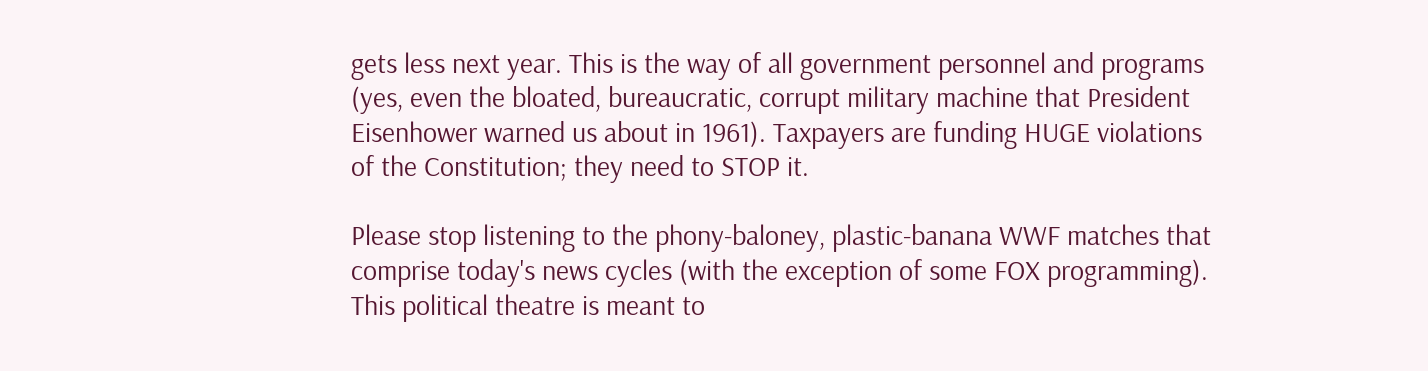gets less next year. This is the way of all government personnel and programs (yes, even the bloated, bureaucratic, corrupt military machine that President Eisenhower warned us about in 1961). Taxpayers are funding HUGE violations of the Constitution; they need to STOP it.

Please stop listening to the phony-baloney, plastic-banana WWF matches that comprise today's news cycles (with the exception of some FOX programming). This political theatre is meant to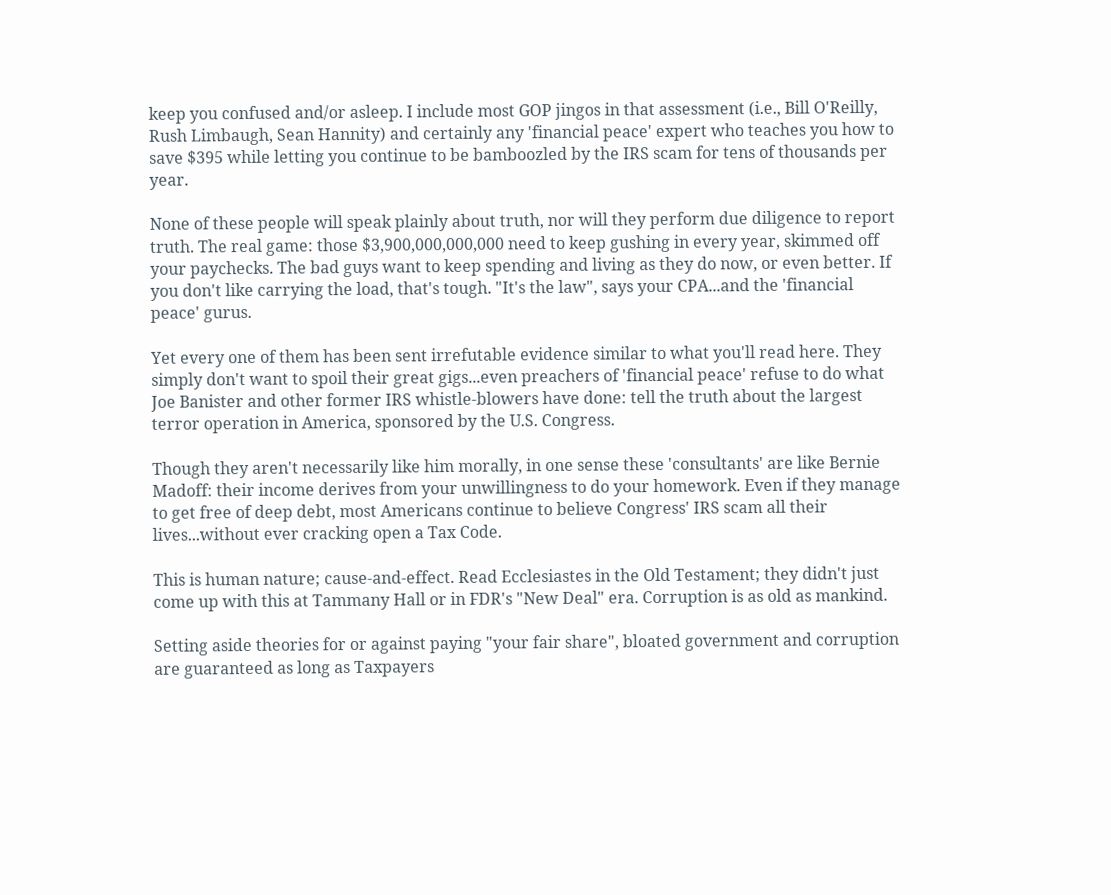keep you confused and/or asleep. I include most GOP jingos in that assessment (i.e., Bill O'Reilly, Rush Limbaugh, Sean Hannity) and certainly any 'financial peace' expert who teaches you how to save $395 while letting you continue to be bamboozled by the IRS scam for tens of thousands per year.

None of these people will speak plainly about truth, nor will they perform due diligence to report truth. The real game: those $3,900,000,000,000 need to keep gushing in every year, skimmed off your paychecks. The bad guys want to keep spending and living as they do now, or even better. If you don't like carrying the load, that's tough. "It's the law", says your CPA...and the 'financial peace' gurus.

Yet every one of them has been sent irrefutable evidence similar to what you'll read here. They simply don't want to spoil their great gigs...even preachers of 'financial peace' refuse to do what Joe Banister and other former IRS whistle-blowers have done: tell the truth about the largest terror operation in America, sponsored by the U.S. Congress.

Though they aren't necessarily like him morally, in one sense these 'consultants' are like Bernie Madoff: their income derives from your unwillingness to do your homework. Even if they manage to get free of deep debt, most Americans continue to believe Congress' IRS scam all their lives...without ever cracking open a Tax Code.

This is human nature; cause-and-effect. Read Ecclesiastes in the Old Testament; they didn't just come up with this at Tammany Hall or in FDR's "New Deal" era. Corruption is as old as mankind.

Setting aside theories for or against paying "your fair share", bloated government and corruption are guaranteed as long as Taxpayers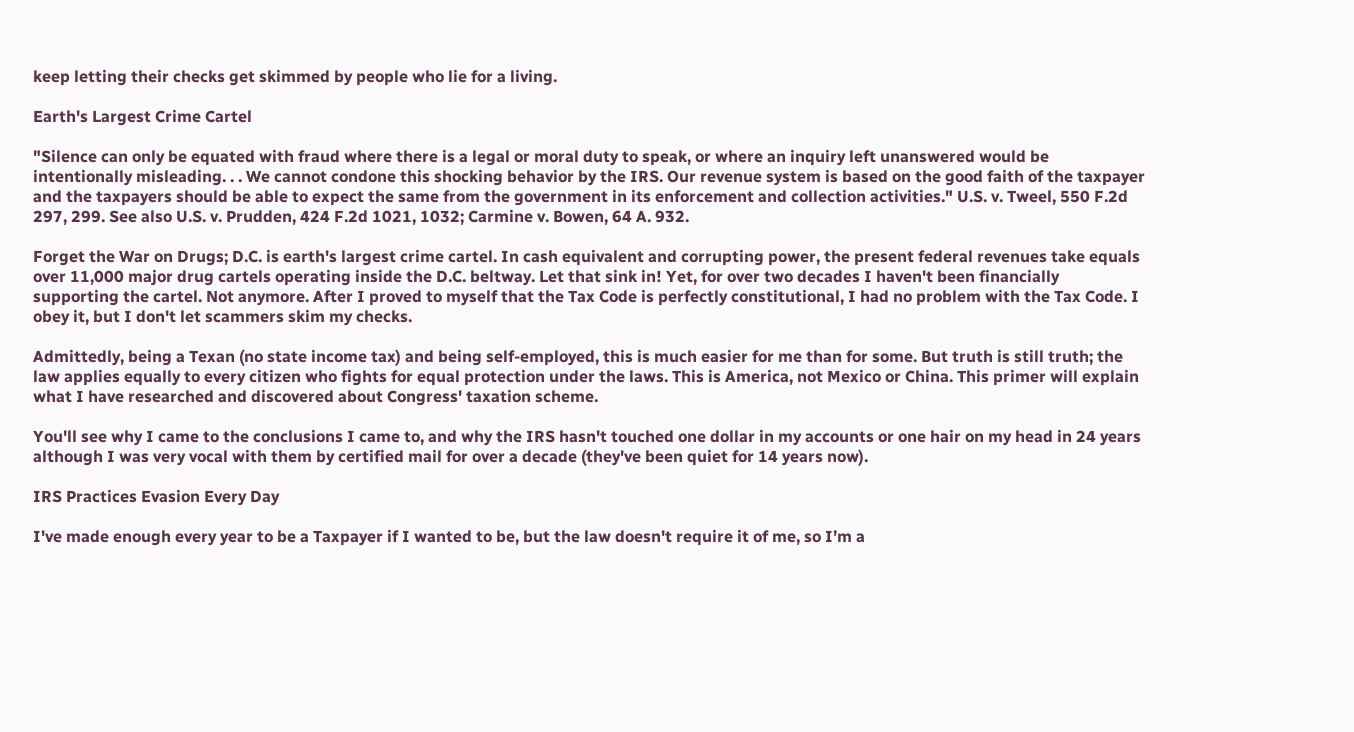keep letting their checks get skimmed by people who lie for a living.

Earth's Largest Crime Cartel

"Silence can only be equated with fraud where there is a legal or moral duty to speak, or where an inquiry left unanswered would be intentionally misleading. . . We cannot condone this shocking behavior by the IRS. Our revenue system is based on the good faith of the taxpayer and the taxpayers should be able to expect the same from the government in its enforcement and collection activities." U.S. v. Tweel, 550 F.2d 297, 299. See also U.S. v. Prudden, 424 F.2d 1021, 1032; Carmine v. Bowen, 64 A. 932.

Forget the War on Drugs; D.C. is earth's largest crime cartel. In cash equivalent and corrupting power, the present federal revenues take equals over 11,000 major drug cartels operating inside the D.C. beltway. Let that sink in! Yet, for over two decades I haven't been financially supporting the cartel. Not anymore. After I proved to myself that the Tax Code is perfectly constitutional, I had no problem with the Tax Code. I obey it, but I don't let scammers skim my checks.

Admittedly, being a Texan (no state income tax) and being self-employed, this is much easier for me than for some. But truth is still truth; the law applies equally to every citizen who fights for equal protection under the laws. This is America, not Mexico or China. This primer will explain what I have researched and discovered about Congress' taxation scheme.

You'll see why I came to the conclusions I came to, and why the IRS hasn't touched one dollar in my accounts or one hair on my head in 24 years although I was very vocal with them by certified mail for over a decade (they've been quiet for 14 years now).

IRS Practices Evasion Every Day

I've made enough every year to be a Taxpayer if I wanted to be, but the law doesn't require it of me, so I’m a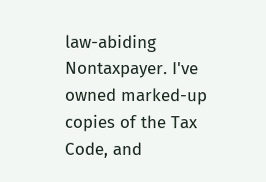law-abiding Nontaxpayer. I've owned marked-up copies of the Tax Code, and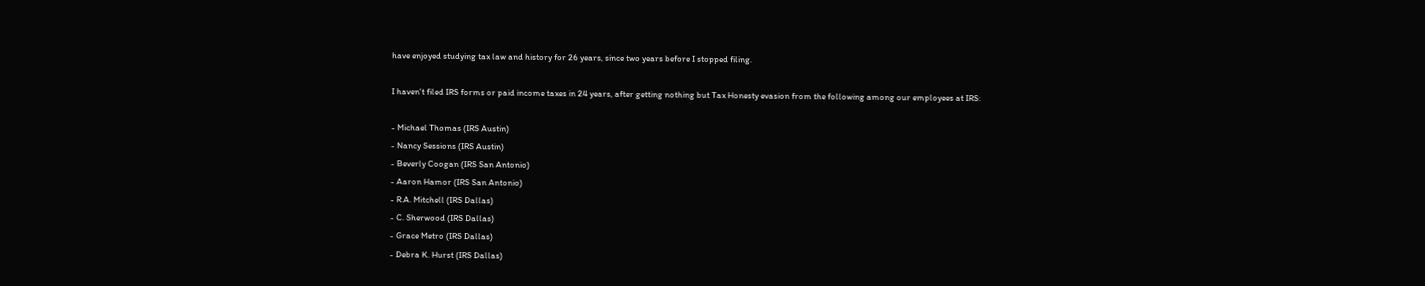have enjoyed studying tax law and history for 26 years, since two years before I stopped filing.

I haven't filed IRS forms or paid income taxes in 24 years, after getting nothing but Tax Honesty evasion from the following among our employees at IRS:

- Michael Thomas (IRS Austin)
- Nancy Sessions (IRS Austin)
- Beverly Coogan (IRS San Antonio)
- Aaron Hamor (IRS San Antonio)
- R.A. Mitchell (IRS Dallas)
- C. Sherwood (IRS Dallas)
- Grace Metro (IRS Dallas)
- Debra K. Hurst (IRS Dallas)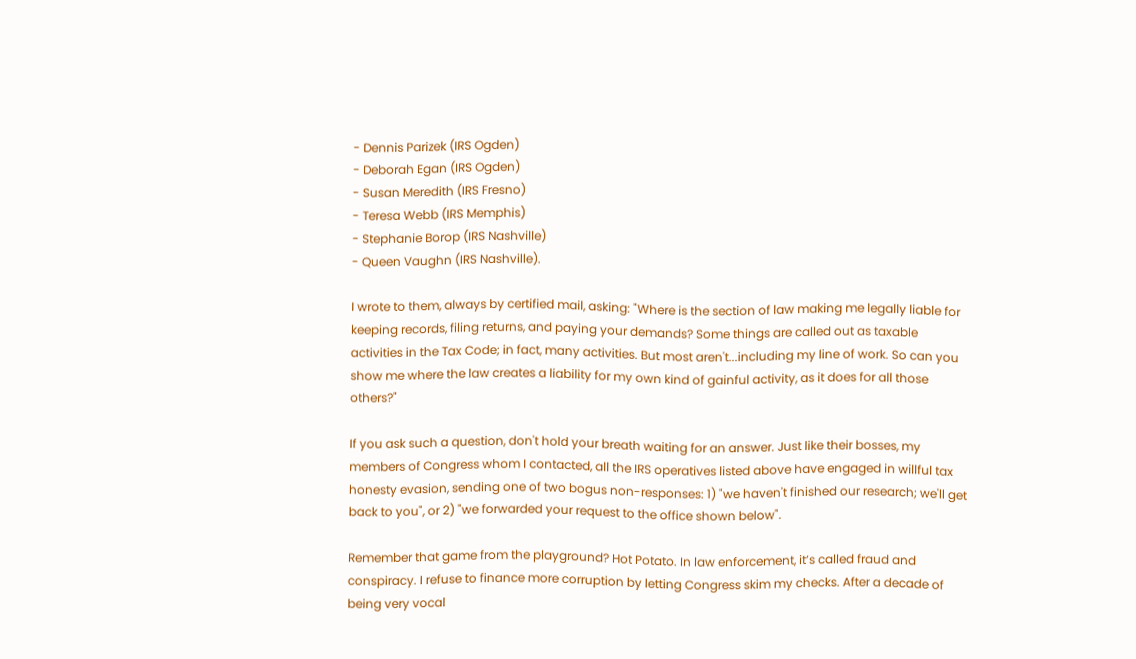- Dennis Parizek (IRS Ogden)
- Deborah Egan (IRS Ogden)
- Susan Meredith (IRS Fresno)
- Teresa Webb (IRS Memphis)
- Stephanie Borop (IRS Nashville)
- Queen Vaughn (IRS Nashville).

I wrote to them, always by certified mail, asking: "Where is the section of law making me legally liable for keeping records, filing returns, and paying your demands? Some things are called out as taxable activities in the Tax Code; in fact, many activities. But most aren't...including my line of work. So can you show me where the law creates a liability for my own kind of gainful activity, as it does for all those others?"

If you ask such a question, don't hold your breath waiting for an answer. Just like their bosses, my members of Congress whom I contacted, all the IRS operatives listed above have engaged in willful tax honesty evasion, sending one of two bogus non-responses: 1) "we haven't finished our research; we'll get back to you", or 2) "we forwarded your request to the office shown below".

Remember that game from the playground? Hot Potato. In law enforcement, it’s called fraud and conspiracy. I refuse to finance more corruption by letting Congress skim my checks. After a decade of being very vocal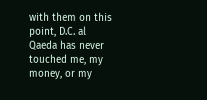with them on this point, D.C. al Qaeda has never touched me, my money, or my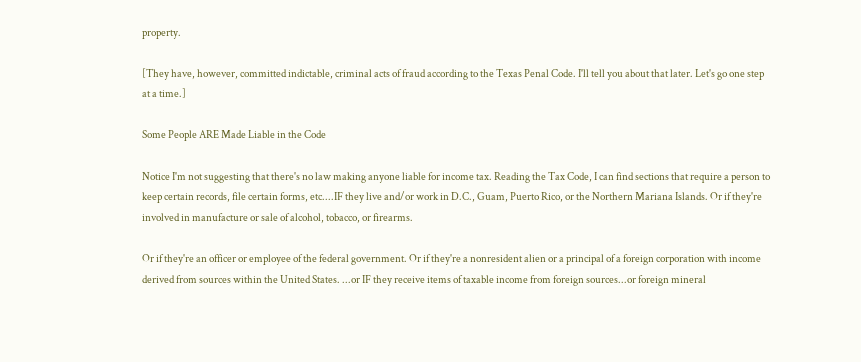property.

[They have, however, committed indictable, criminal acts of fraud according to the Texas Penal Code. I'll tell you about that later. Let's go one step at a time.]

Some People ARE Made Liable in the Code

Notice I'm not suggesting that there's no law making anyone liable for income tax. Reading the Tax Code, I can find sections that require a person to keep certain records, file certain forms, etc....IF they live and/or work in D.C., Guam, Puerto Rico, or the Northern Mariana Islands. Or if they're involved in manufacture or sale of alcohol, tobacco, or firearms.

Or if they're an officer or employee of the federal government. Or if they're a nonresident alien or a principal of a foreign corporation with income derived from sources within the United States. ...or IF they receive items of taxable income from foreign sources...or foreign mineral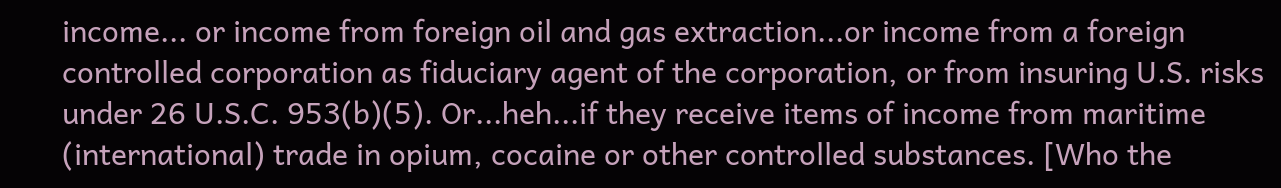income... or income from foreign oil and gas extraction...or income from a foreign controlled corporation as fiduciary agent of the corporation, or from insuring U.S. risks under 26 U.S.C. 953(b)(5). Or...heh...if they receive items of income from maritime (international) trade in opium, cocaine or other controlled substances. [Who the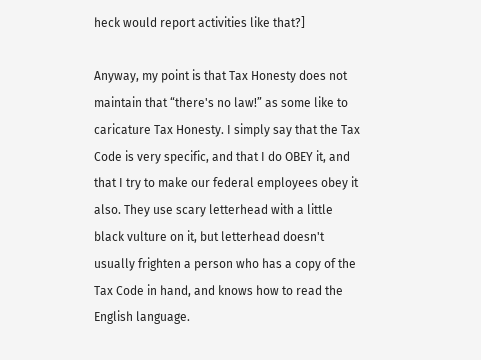heck would report activities like that?]

Anyway, my point is that Tax Honesty does not maintain that “there's no law!” as some like to caricature Tax Honesty. I simply say that the Tax Code is very specific, and that I do OBEY it, and that I try to make our federal employees obey it also. They use scary letterhead with a little black vulture on it, but letterhead doesn't usually frighten a person who has a copy of the Tax Code in hand, and knows how to read the English language.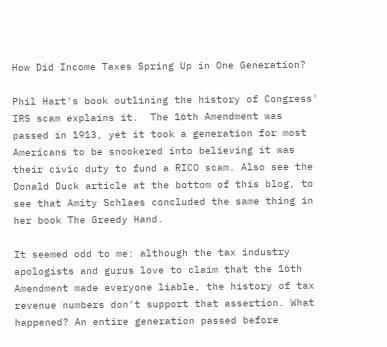How Did Income Taxes Spring Up in One Generation?

Phil Hart's book outlining the history of Congress' IRS scam explains it.  The 16th Amendment was passed in 1913, yet it took a generation for most Americans to be snookered into believing it was their civic duty to fund a RICO scam. Also see the Donald Duck article at the bottom of this blog, to see that Amity Schlaes concluded the same thing in her book The Greedy Hand.

It seemed odd to me: although the tax industry apologists and gurus love to claim that the 16th Amendment made everyone liable, the history of tax revenue numbers don't support that assertion. What happened? An entire generation passed before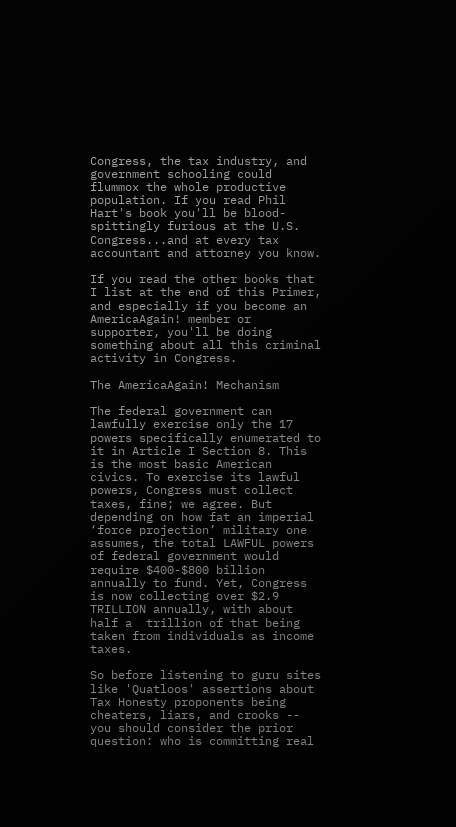Congress, the tax industry, and government schooling could flummox the whole productive population. If you read Phil Hart's book you'll be blood-spittingly furious at the U.S. Congress...and at every tax accountant and attorney you know.

If you read the other books that I list at the end of this Primer, and especially if you become an AmericaAgain! member or supporter, you'll be doing something about all this criminal activity in Congress.

The AmericaAgain! Mechanism

The federal government can lawfully exercise only the 17 powers specifically enumerated to it in Article I Section 8. This is the most basic American civics. To exercise its lawful powers, Congress must collect taxes, fine; we agree. But depending on how fat an imperial ‘force projection’ military one assumes, the total LAWFUL powers of federal government would require $400-$800 billion annually to fund. Yet, Congress is now collecting over $2.9 TRILLION annually, with about half a  trillion of that being taken from individuals as income taxes.

So before listening to guru sites like 'Quatloos' assertions about Tax Honesty proponents being cheaters, liars, and crooks -- you should consider the prior question: who is committing real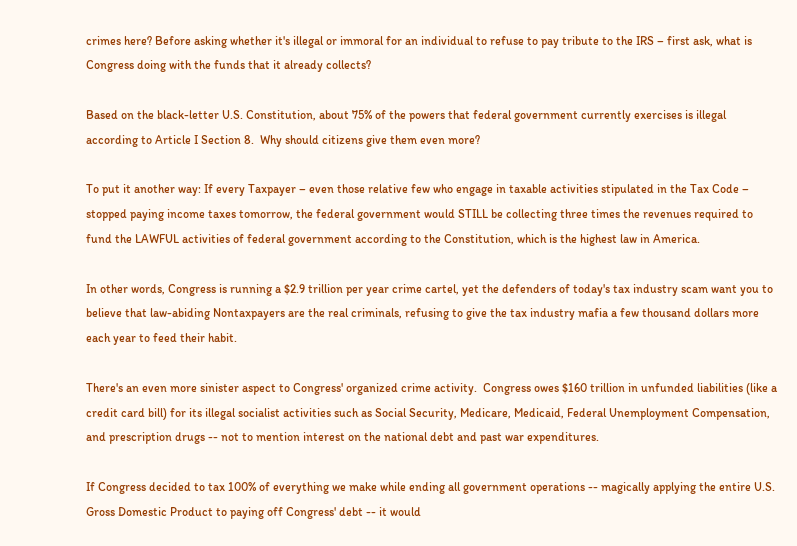crimes here? Before asking whether it's illegal or immoral for an individual to refuse to pay tribute to the IRS – first ask, what is Congress doing with the funds that it already collects?

Based on the black-letter U.S. Constitution, about 75% of the powers that federal government currently exercises is illegal according to Article I Section 8.  Why should citizens give them even more?

To put it another way: If every Taxpayer – even those relative few who engage in taxable activities stipulated in the Tax Code – stopped paying income taxes tomorrow, the federal government would STILL be collecting three times the revenues required to fund the LAWFUL activities of federal government according to the Constitution, which is the highest law in America.

In other words, Congress is running a $2.9 trillion per year crime cartel, yet the defenders of today's tax industry scam want you to believe that law-abiding Nontaxpayers are the real criminals, refusing to give the tax industry mafia a few thousand dollars more each year to feed their habit.

There's an even more sinister aspect to Congress' organized crime activity.  Congress owes $160 trillion in unfunded liabilities (like a credit card bill) for its illegal socialist activities such as Social Security, Medicare, Medicaid, Federal Unemployment Compensation, and prescription drugs -- not to mention interest on the national debt and past war expenditures.

If Congress decided to tax 100% of everything we make while ending all government operations -- magically applying the entire U.S. Gross Domestic Product to paying off Congress' debt -- it would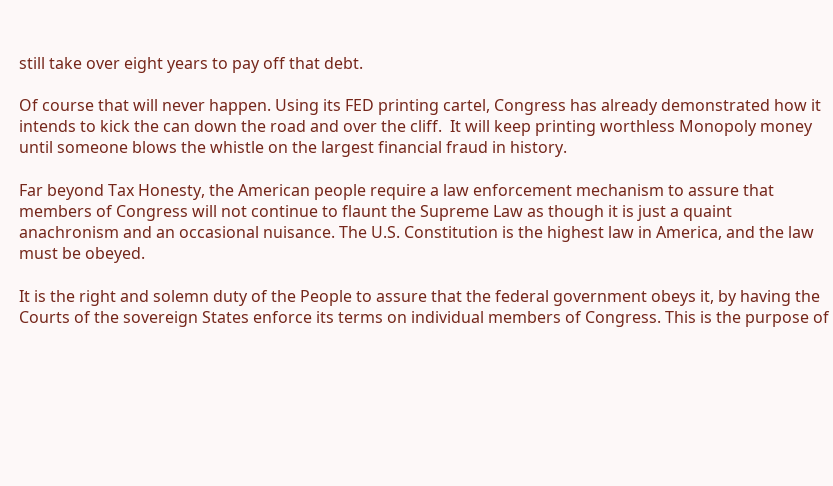still take over eight years to pay off that debt.

Of course that will never happen. Using its FED printing cartel, Congress has already demonstrated how it intends to kick the can down the road and over the cliff.  It will keep printing worthless Monopoly money until someone blows the whistle on the largest financial fraud in history.

Far beyond Tax Honesty, the American people require a law enforcement mechanism to assure that members of Congress will not continue to flaunt the Supreme Law as though it is just a quaint anachronism and an occasional nuisance. The U.S. Constitution is the highest law in America, and the law must be obeyed.

It is the right and solemn duty of the People to assure that the federal government obeys it, by having the Courts of the sovereign States enforce its terms on individual members of Congress. This is the purpose of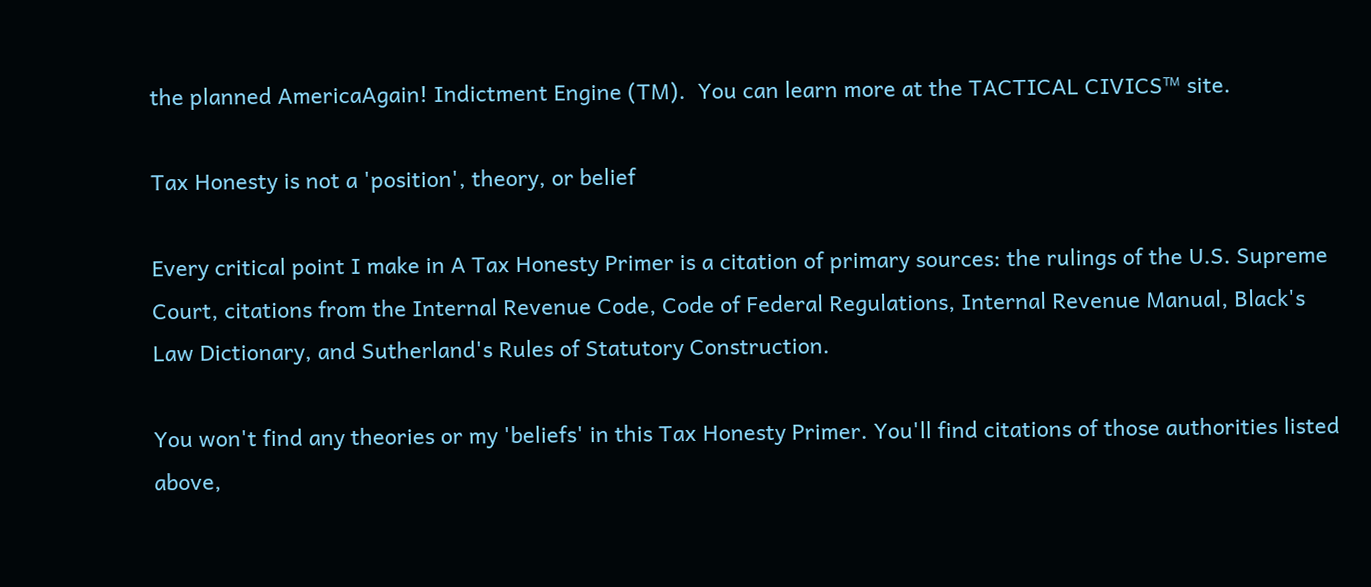the planned AmericaAgain! Indictment Engine (TM).  You can learn more at the TACTICAL CIVICS™ site.

Tax Honesty is not a 'position', theory, or belief

Every critical point I make in A Tax Honesty Primer is a citation of primary sources: the rulings of the U.S. Supreme Court, citations from the Internal Revenue Code, Code of Federal Regulations, Internal Revenue Manual, Black's Law Dictionary, and Sutherland's Rules of Statutory Construction.

You won't find any theories or my 'beliefs' in this Tax Honesty Primer. You'll find citations of those authorities listed above,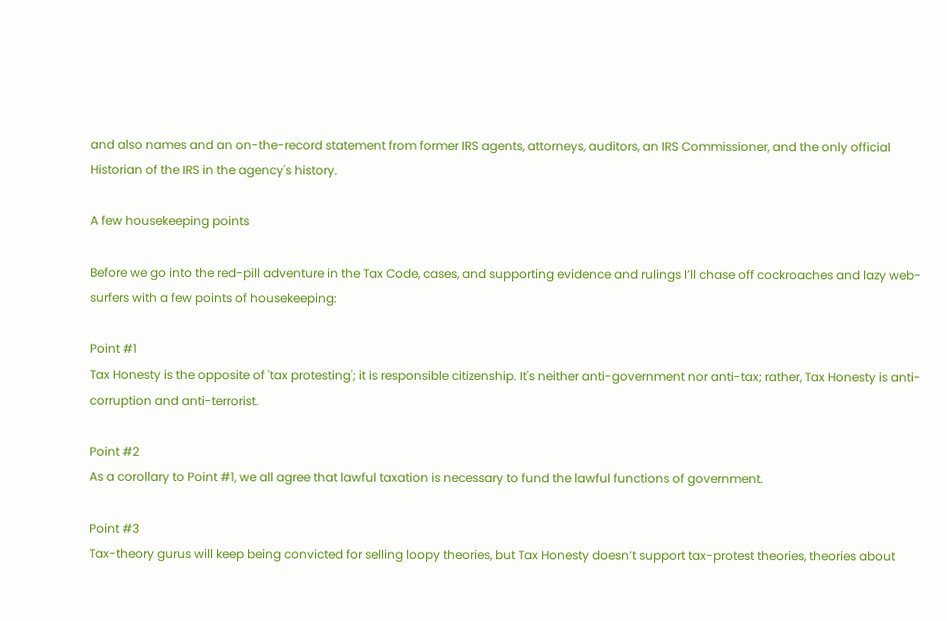and also names and an on-the-record statement from former IRS agents, attorneys, auditors, an IRS Commissioner, and the only official Historian of the IRS in the agency's history.

A few housekeeping points

Before we go into the red-pill adventure in the Tax Code, cases, and supporting evidence and rulings I’ll chase off cockroaches and lazy web-surfers with a few points of housekeeping:

Point #1
Tax Honesty is the opposite of 'tax protesting'; it is responsible citizenship. It's neither anti-government nor anti-tax; rather, Tax Honesty is anti-corruption and anti-terrorist.

Point #2
As a corollary to Point #1, we all agree that lawful taxation is necessary to fund the lawful functions of government.

Point #3
Tax-theory gurus will keep being convicted for selling loopy theories, but Tax Honesty doesn’t support tax-protest theories, theories about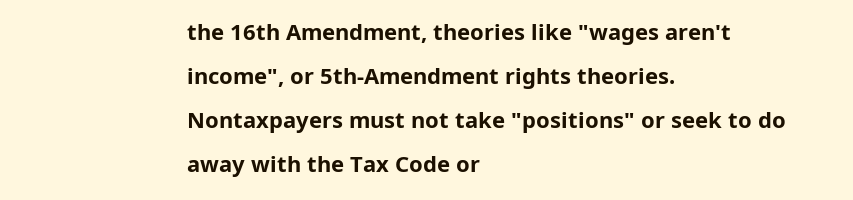the 16th Amendment, theories like "wages aren't income", or 5th-Amendment rights theories. Nontaxpayers must not take "positions" or seek to do away with the Tax Code or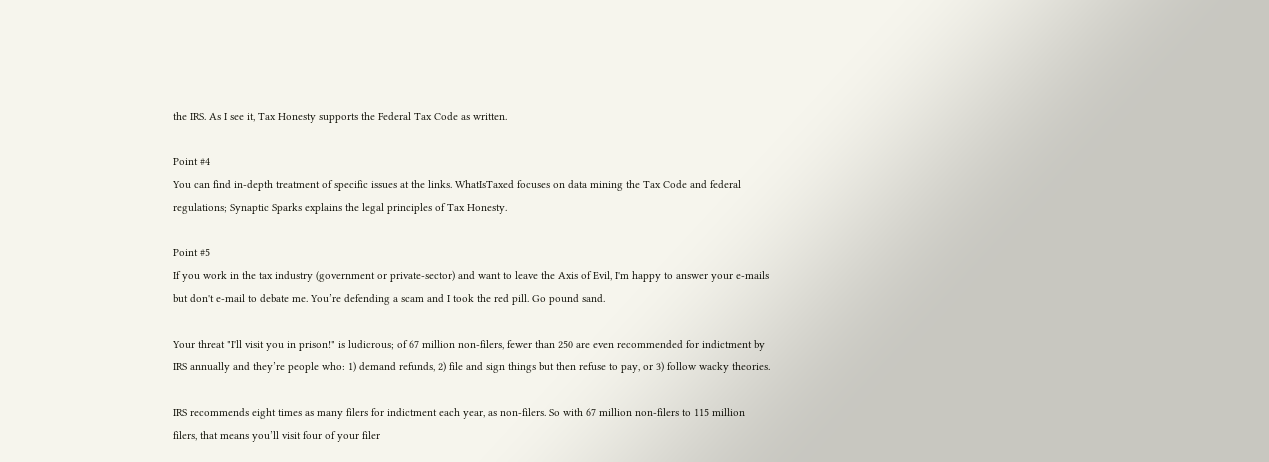the IRS. As I see it, Tax Honesty supports the Federal Tax Code as written.

Point #4
You can find in-depth treatment of specific issues at the links. WhatIsTaxed focuses on data mining the Tax Code and federal regulations; Synaptic Sparks explains the legal principles of Tax Honesty.

Point #5
If you work in the tax industry (government or private-sector) and want to leave the Axis of Evil, I'm happy to answer your e-mails but don't e-mail to debate me. You’re defending a scam and I took the red pill. Go pound sand.

Your threat "I'll visit you in prison!" is ludicrous; of 67 million non-filers, fewer than 250 are even recommended for indictment by IRS annually and they’re people who: 1) demand refunds, 2) file and sign things but then refuse to pay, or 3) follow wacky theories.

IRS recommends eight times as many filers for indictment each year, as non-filers. So with 67 million non-filers to 115 million filers, that means you’ll visit four of your filer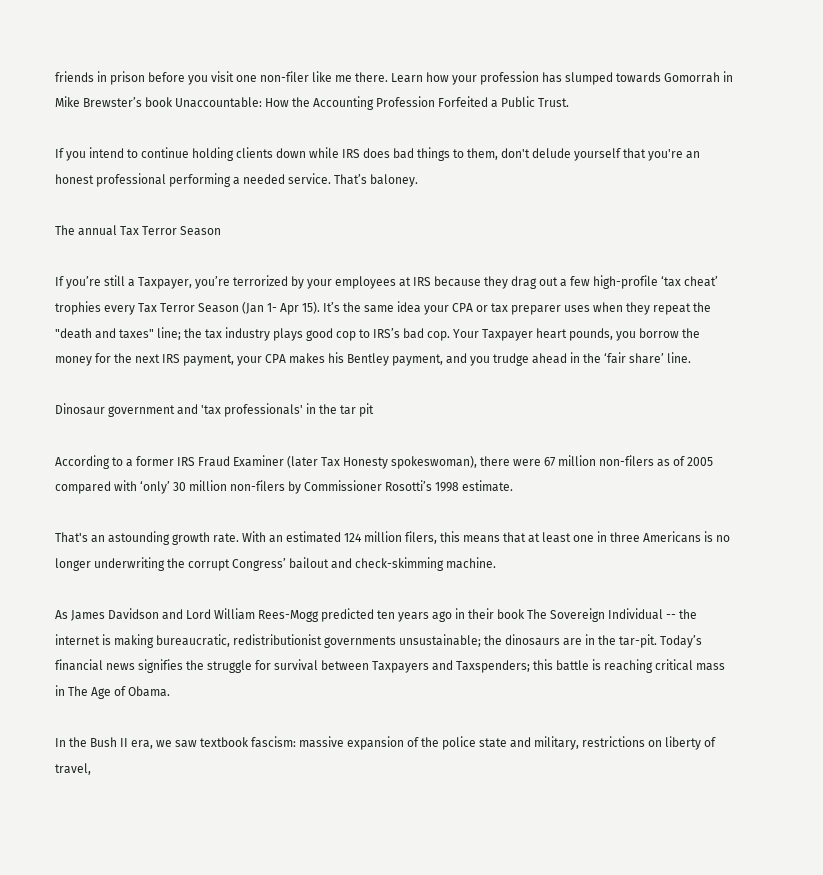friends in prison before you visit one non-filer like me there. Learn how your profession has slumped towards Gomorrah in Mike Brewster’s book Unaccountable: How the Accounting Profession Forfeited a Public Trust.

If you intend to continue holding clients down while IRS does bad things to them, don't delude yourself that you're an honest professional performing a needed service. That’s baloney.

The annual Tax Terror Season

If you’re still a Taxpayer, you’re terrorized by your employees at IRS because they drag out a few high-profile ‘tax cheat’ trophies every Tax Terror Season (Jan 1- Apr 15). It’s the same idea your CPA or tax preparer uses when they repeat the "death and taxes" line; the tax industry plays good cop to IRS’s bad cop. Your Taxpayer heart pounds, you borrow the money for the next IRS payment, your CPA makes his Bentley payment, and you trudge ahead in the ‘fair share’ line.

Dinosaur government and 'tax professionals' in the tar pit

According to a former IRS Fraud Examiner (later Tax Honesty spokeswoman), there were 67 million non-filers as of 2005 compared with ‘only’ 30 million non-filers by Commissioner Rosotti’s 1998 estimate.

That's an astounding growth rate. With an estimated 124 million filers, this means that at least one in three Americans is no longer underwriting the corrupt Congress’ bailout and check-skimming machine.

As James Davidson and Lord William Rees-Mogg predicted ten years ago in their book The Sovereign Individual -- the internet is making bureaucratic, redistributionist governments unsustainable; the dinosaurs are in the tar-pit. Today’s financial news signifies the struggle for survival between Taxpayers and Taxspenders; this battle is reaching critical mass in The Age of Obama.

In the Bush II era, we saw textbook fascism: massive expansion of the police state and military, restrictions on liberty of travel,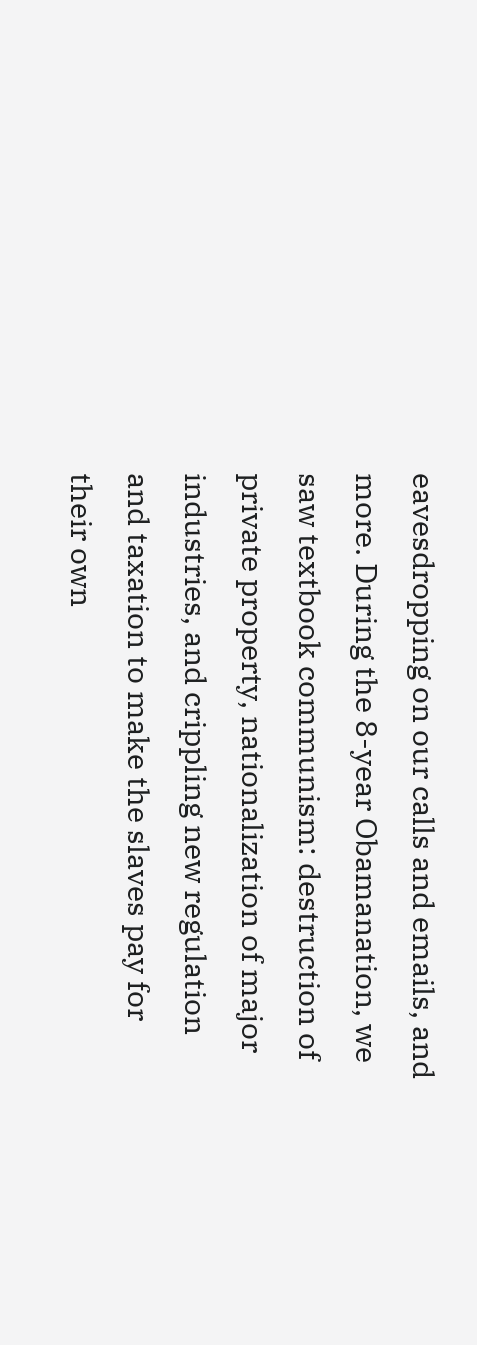eavesdropping on our calls and emails, and more. During the 8-year Obamanation, we saw textbook communism: destruction of private property, nationalization of major industries, and crippling new regulation and taxation to make the slaves pay for their own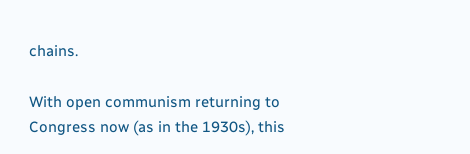chains.

With open communism returning to Congress now (as in the 1930s), this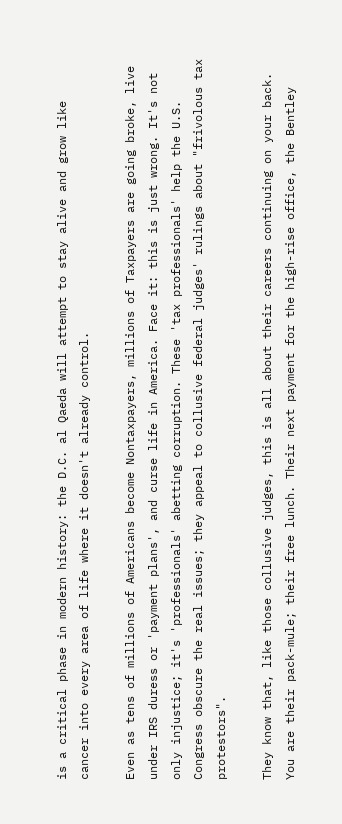is a critical phase in modern history: the D.C. al Qaeda will attempt to stay alive and grow like cancer into every area of life where it doesn't already control.

Even as tens of millions of Americans become Nontaxpayers, millions of Taxpayers are going broke, live under IRS duress or 'payment plans', and curse life in America. Face it: this is just wrong. It's not only injustice; it's 'professionals' abetting corruption. These 'tax professionals' help the U.S. Congress obscure the real issues; they appeal to collusive federal judges' rulings about "frivolous tax protestors".

They know that, like those collusive judges, this is all about their careers continuing on your back. You are their pack-mule; their free lunch. Their next payment for the high-rise office, the Bentley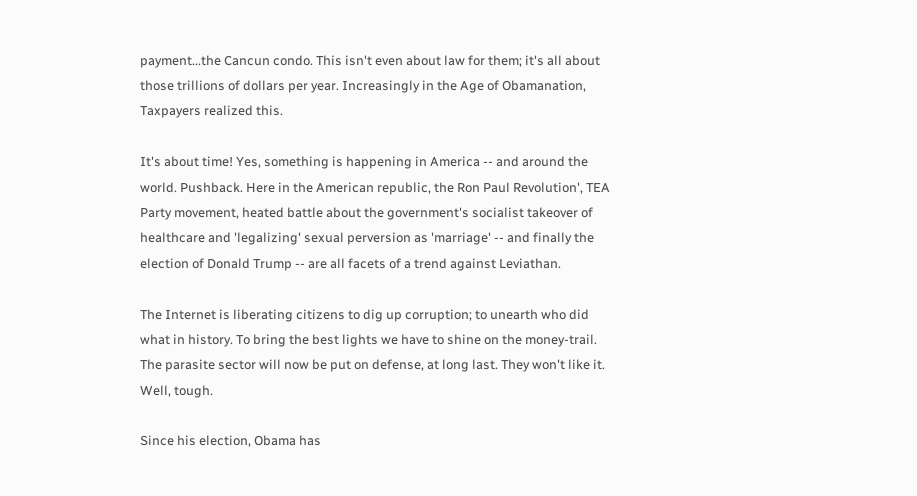payment...the Cancun condo. This isn't even about law for them; it's all about those trillions of dollars per year. Increasingly in the Age of Obamanation, Taxpayers realized this.

It's about time! Yes, something is happening in America -- and around the world. Pushback. Here in the American republic, the Ron Paul Revolution', TEA Party movement, heated battle about the government's socialist takeover of healthcare and 'legalizing' sexual perversion as 'marriage' -- and finally the election of Donald Trump -- are all facets of a trend against Leviathan.

The Internet is liberating citizens to dig up corruption; to unearth who did what in history. To bring the best lights we have to shine on the money-trail. The parasite sector will now be put on defense, at long last. They won't like it. Well, tough.

Since his election, Obama has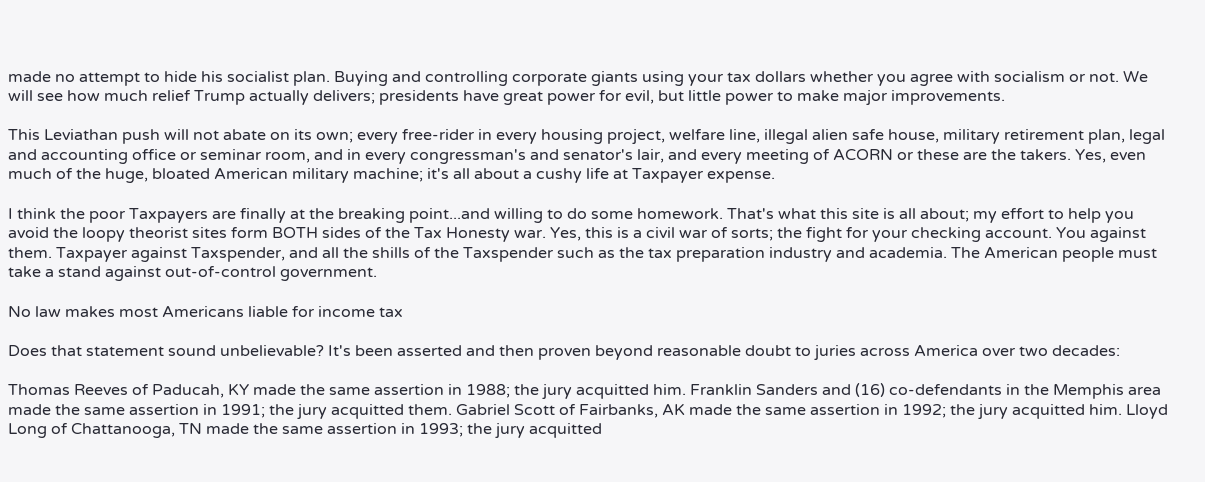made no attempt to hide his socialist plan. Buying and controlling corporate giants using your tax dollars whether you agree with socialism or not. We will see how much relief Trump actually delivers; presidents have great power for evil, but little power to make major improvements.

This Leviathan push will not abate on its own; every free-rider in every housing project, welfare line, illegal alien safe house, military retirement plan, legal and accounting office or seminar room, and in every congressman's and senator's lair, and every meeting of ACORN or these are the takers. Yes, even much of the huge, bloated American military machine; it's all about a cushy life at Taxpayer expense.

I think the poor Taxpayers are finally at the breaking point...and willing to do some homework. That's what this site is all about; my effort to help you avoid the loopy theorist sites form BOTH sides of the Tax Honesty war. Yes, this is a civil war of sorts; the fight for your checking account. You against them. Taxpayer against Taxspender, and all the shills of the Taxspender such as the tax preparation industry and academia. The American people must take a stand against out-of-control government.

No law makes most Americans liable for income tax

Does that statement sound unbelievable? It's been asserted and then proven beyond reasonable doubt to juries across America over two decades:

Thomas Reeves of Paducah, KY made the same assertion in 1988; the jury acquitted him. Franklin Sanders and (16) co-defendants in the Memphis area made the same assertion in 1991; the jury acquitted them. Gabriel Scott of Fairbanks, AK made the same assertion in 1992; the jury acquitted him. Lloyd Long of Chattanooga, TN made the same assertion in 1993; the jury acquitted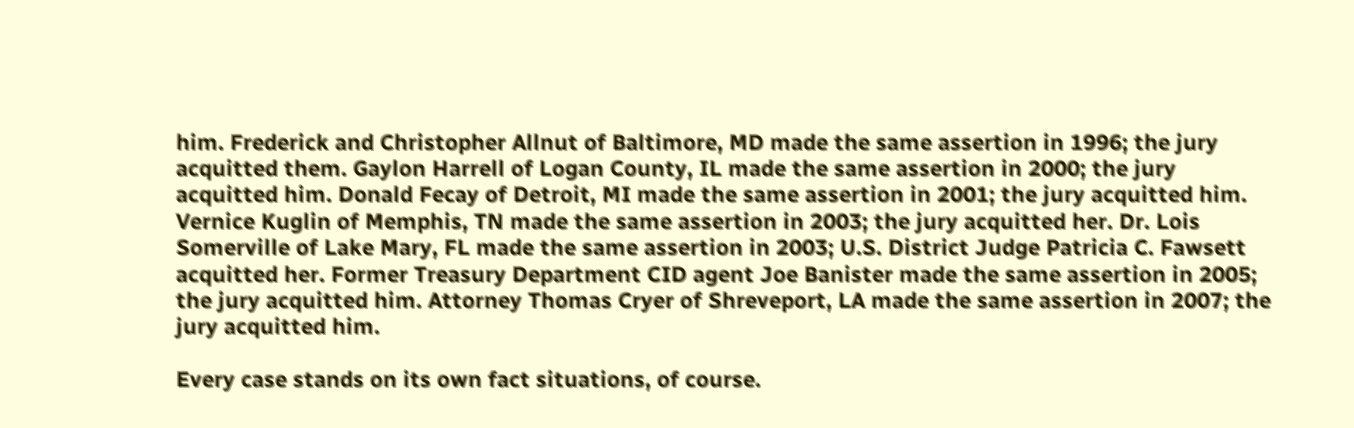him. Frederick and Christopher Allnut of Baltimore, MD made the same assertion in 1996; the jury acquitted them. Gaylon Harrell of Logan County, IL made the same assertion in 2000; the jury acquitted him. Donald Fecay of Detroit, MI made the same assertion in 2001; the jury acquitted him. Vernice Kuglin of Memphis, TN made the same assertion in 2003; the jury acquitted her. Dr. Lois Somerville of Lake Mary, FL made the same assertion in 2003; U.S. District Judge Patricia C. Fawsett acquitted her. Former Treasury Department CID agent Joe Banister made the same assertion in 2005; the jury acquitted him. Attorney Thomas Cryer of Shreveport, LA made the same assertion in 2007; the jury acquitted him.

Every case stands on its own fact situations, of course.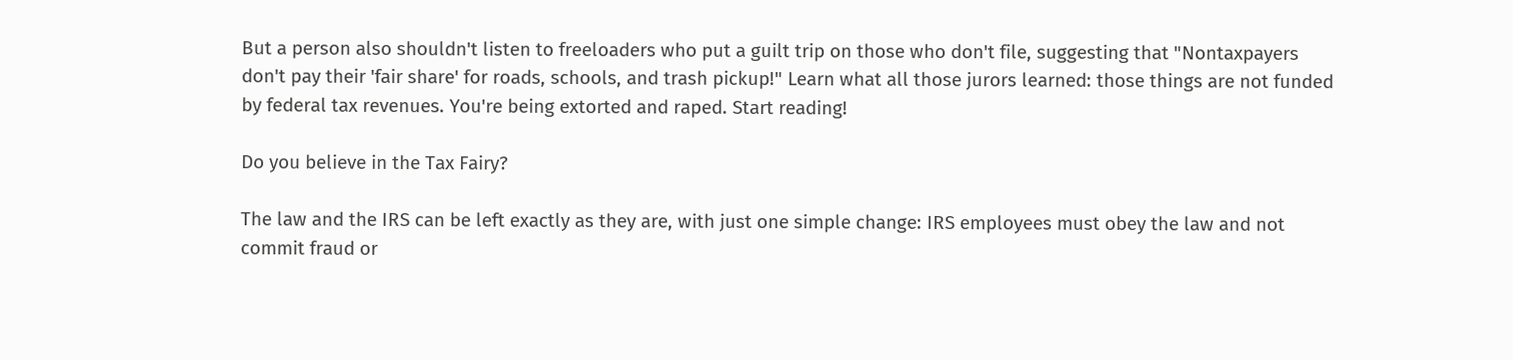But a person also shouldn't listen to freeloaders who put a guilt trip on those who don't file, suggesting that "Nontaxpayers don't pay their 'fair share' for roads, schools, and trash pickup!" Learn what all those jurors learned: those things are not funded by federal tax revenues. You're being extorted and raped. Start reading!

Do you believe in the Tax Fairy?

The law and the IRS can be left exactly as they are, with just one simple change: IRS employees must obey the law and not commit fraud or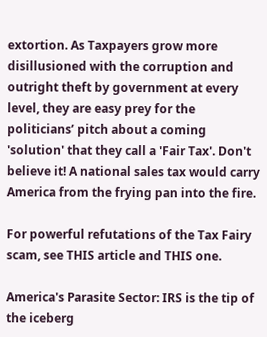extortion. As Taxpayers grow more disillusioned with the corruption and outright theft by government at every level, they are easy prey for the politicians’ pitch about a coming 'solution' that they call a 'Fair Tax'. Don't believe it! A national sales tax would carry America from the frying pan into the fire.

For powerful refutations of the Tax Fairy scam, see THIS article and THIS one.

America's Parasite Sector: IRS is the tip of the iceberg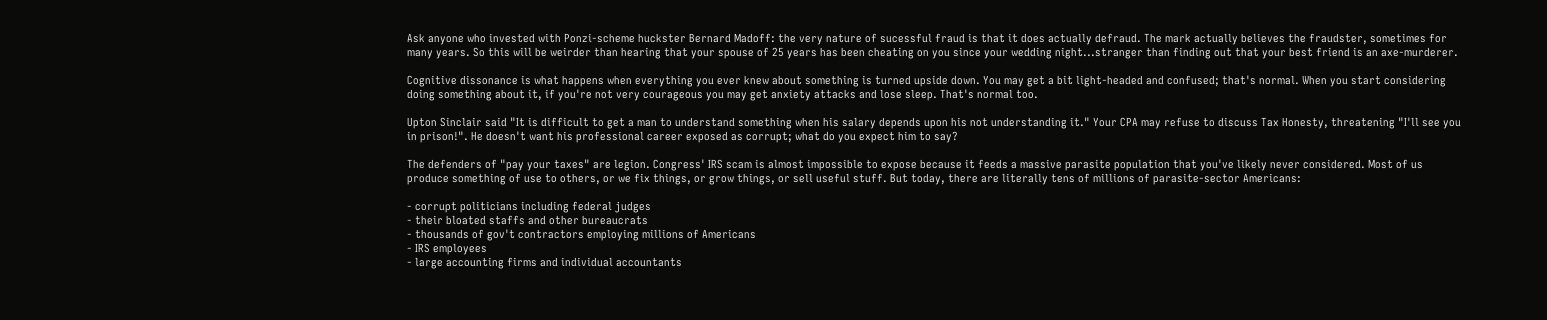Ask anyone who invested with Ponzi-scheme huckster Bernard Madoff: the very nature of sucessful fraud is that it does actually defraud. The mark actually believes the fraudster, sometimes for many years. So this will be weirder than hearing that your spouse of 25 years has been cheating on you since your wedding night...stranger than finding out that your best friend is an axe-murderer.

Cognitive dissonance is what happens when everything you ever knew about something is turned upside down. You may get a bit light-headed and confused; that's normal. When you start considering doing something about it, if you're not very courageous you may get anxiety attacks and lose sleep. That's normal too.

Upton Sinclair said "It is difficult to get a man to understand something when his salary depends upon his not understanding it." Your CPA may refuse to discuss Tax Honesty, threatening "I'll see you in prison!". He doesn't want his professional career exposed as corrupt; what do you expect him to say?

The defenders of "pay your taxes" are legion. Congress' IRS scam is almost impossible to expose because it feeds a massive parasite population that you've likely never considered. Most of us produce something of use to others, or we fix things, or grow things, or sell useful stuff. But today, there are literally tens of millions of parasite-sector Americans:

- corrupt politicians including federal judges
- their bloated staffs and other bureaucrats
- thousands of gov't contractors employing millions of Americans
- IRS employees
- large accounting firms and individual accountants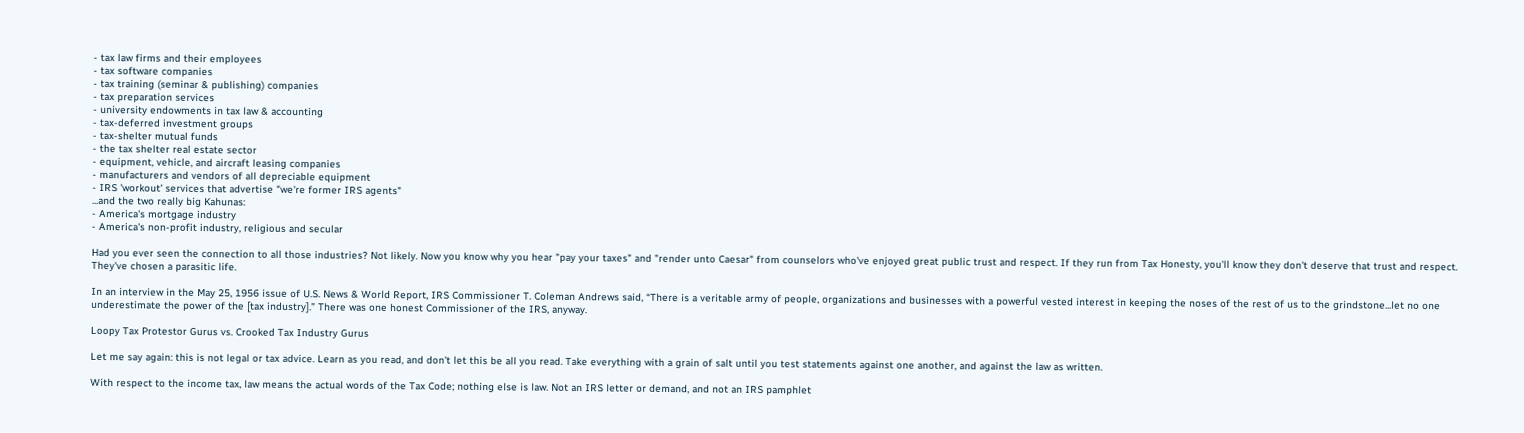- tax law firms and their employees
- tax software companies
- tax training (seminar & publishing) companies
- tax preparation services
- university endowments in tax law & accounting
- tax-deferred investment groups
- tax-shelter mutual funds
- the tax shelter real estate sector
- equipment, vehicle, and aircraft leasing companies
- manufacturers and vendors of all depreciable equipment
- IRS 'workout' services that advertise "we're former IRS agents"
...and the two really big Kahunas:
- America's mortgage industry
- America's non-profit industry, religious and secular

Had you ever seen the connection to all those industries? Not likely. Now you know why you hear "pay your taxes" and "render unto Caesar" from counselors who've enjoyed great public trust and respect. If they run from Tax Honesty, you'll know they don't deserve that trust and respect. They've chosen a parasitic life.

In an interview in the May 25, 1956 issue of U.S. News & World Report, IRS Commissioner T. Coleman Andrews said, “There is a veritable army of people, organizations and businesses with a powerful vested interest in keeping the noses of the rest of us to the grindstone...let no one underestimate the power of the [tax industry].” There was one honest Commissioner of the IRS, anyway.

Loopy Tax Protestor Gurus vs. Crooked Tax Industry Gurus

Let me say again: this is not legal or tax advice. Learn as you read, and don't let this be all you read. Take everything with a grain of salt until you test statements against one another, and against the law as written.

With respect to the income tax, law means the actual words of the Tax Code; nothing else is law. Not an IRS letter or demand, and not an IRS pamphlet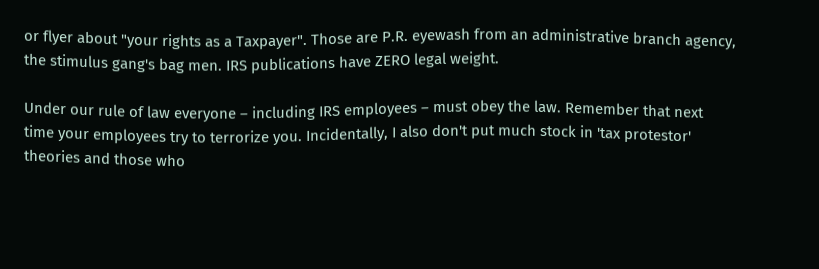or flyer about "your rights as a Taxpayer". Those are P.R. eyewash from an administrative branch agency, the stimulus gang's bag men. IRS publications have ZERO legal weight.

Under our rule of law everyone – including IRS employees – must obey the law. Remember that next time your employees try to terrorize you. Incidentally, I also don't put much stock in 'tax protestor' theories and those who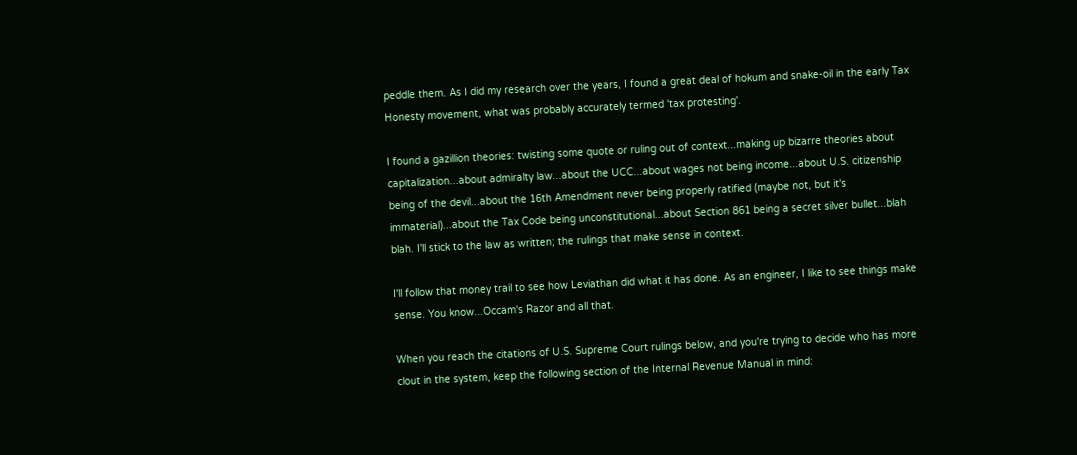peddle them. As I did my research over the years, I found a great deal of hokum and snake-oil in the early Tax Honesty movement, what was probably accurately termed 'tax protesting'.

I found a gazillion theories: twisting some quote or ruling out of context...making up bizarre theories about capitalization...about admiralty law...about the UCC...about wages not being income...about U.S. citizenship being of the devil...about the 16th Amendment never being properly ratified (maybe not, but it's immaterial)...about the Tax Code being unconstitutional...about Section 861 being a secret silver bullet...blah blah. I'll stick to the law as written; the rulings that make sense in context.

I'll follow that money trail to see how Leviathan did what it has done. As an engineer, I like to see things make sense. You know...Occam's Razor and all that.

When you reach the citations of U.S. Supreme Court rulings below, and you're trying to decide who has more clout in the system, keep the following section of the Internal Revenue Manual in mind: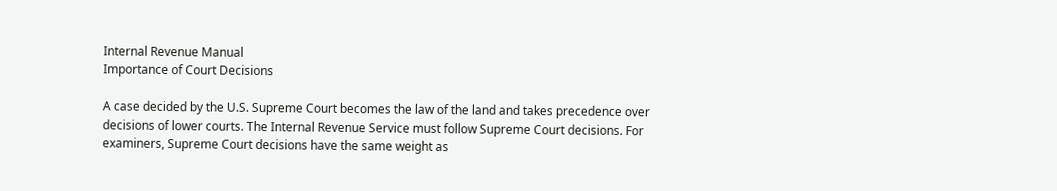Internal Revenue Manual
Importance of Court Decisions

A case decided by the U.S. Supreme Court becomes the law of the land and takes precedence over decisions of lower courts. The Internal Revenue Service must follow Supreme Court decisions. For examiners, Supreme Court decisions have the same weight as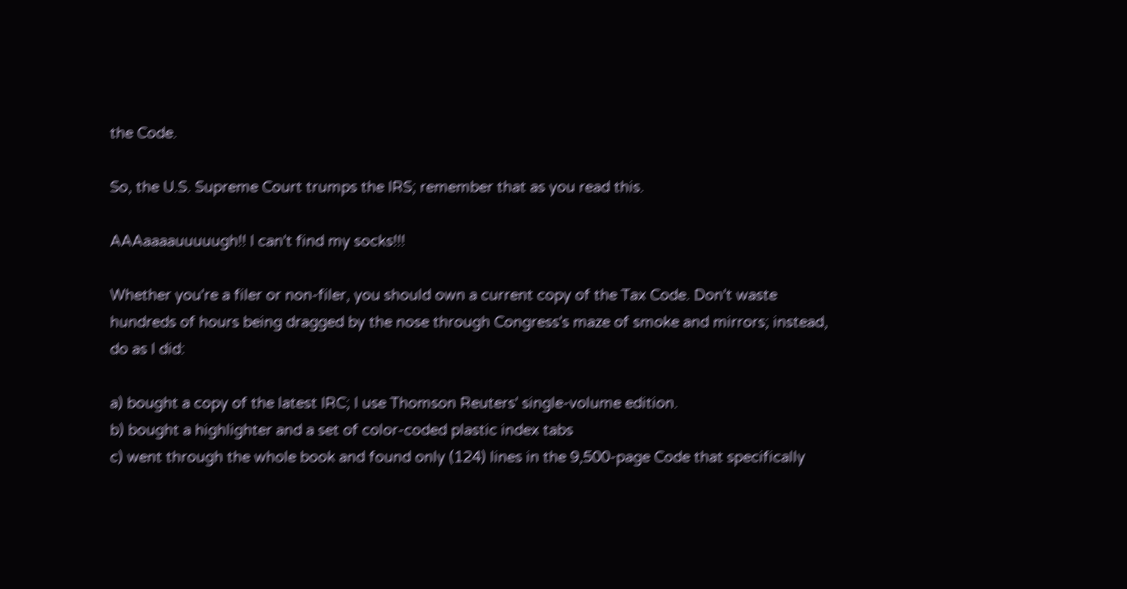the Code.

So, the U.S. Supreme Court trumps the IRS; remember that as you read this.

AAAaaaauuuuugh!! I can't find my socks!!!

Whether you're a filer or non-filer, you should own a current copy of the Tax Code. Don't waste hundreds of hours being dragged by the nose through Congress's maze of smoke and mirrors; instead, do as I did:

a) bought a copy of the latest IRC; I use Thomson Reuters' single-volume edition.
b) bought a highlighter and a set of color-coded plastic index tabs
c) went through the whole book and found only (124) lines in the 9,500-page Code that specifically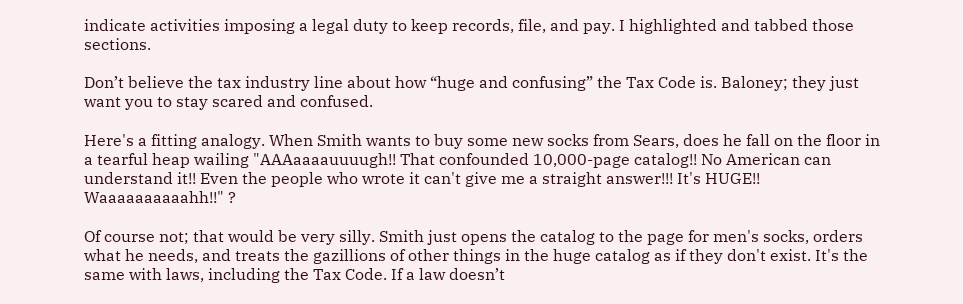indicate activities imposing a legal duty to keep records, file, and pay. I highlighted and tabbed those sections.

Don’t believe the tax industry line about how “huge and confusing” the Tax Code is. Baloney; they just want you to stay scared and confused.

Here's a fitting analogy. When Smith wants to buy some new socks from Sears, does he fall on the floor in a tearful heap wailing "AAAaaaauuuugh!! That confounded 10,000-page catalog!! No American can understand it!! Even the people who wrote it can't give me a straight answer!!! It's HUGE!! Waaaaaaaaaahh!!" ?

Of course not; that would be very silly. Smith just opens the catalog to the page for men's socks, orders what he needs, and treats the gazillions of other things in the huge catalog as if they don't exist. It's the same with laws, including the Tax Code. If a law doesn’t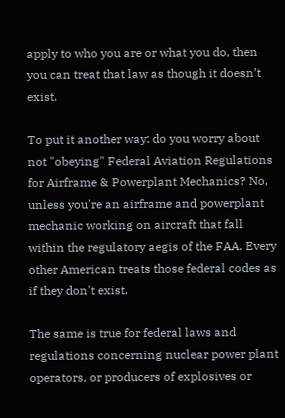apply to who you are or what you do, then you can treat that law as though it doesn’t exist.

To put it another way: do you worry about not "obeying" Federal Aviation Regulations for Airframe & Powerplant Mechanics? No, unless you're an airframe and powerplant mechanic working on aircraft that fall within the regulatory aegis of the FAA. Every other American treats those federal codes as if they don't exist.

The same is true for federal laws and regulations concerning nuclear power plant operators, or producers of explosives or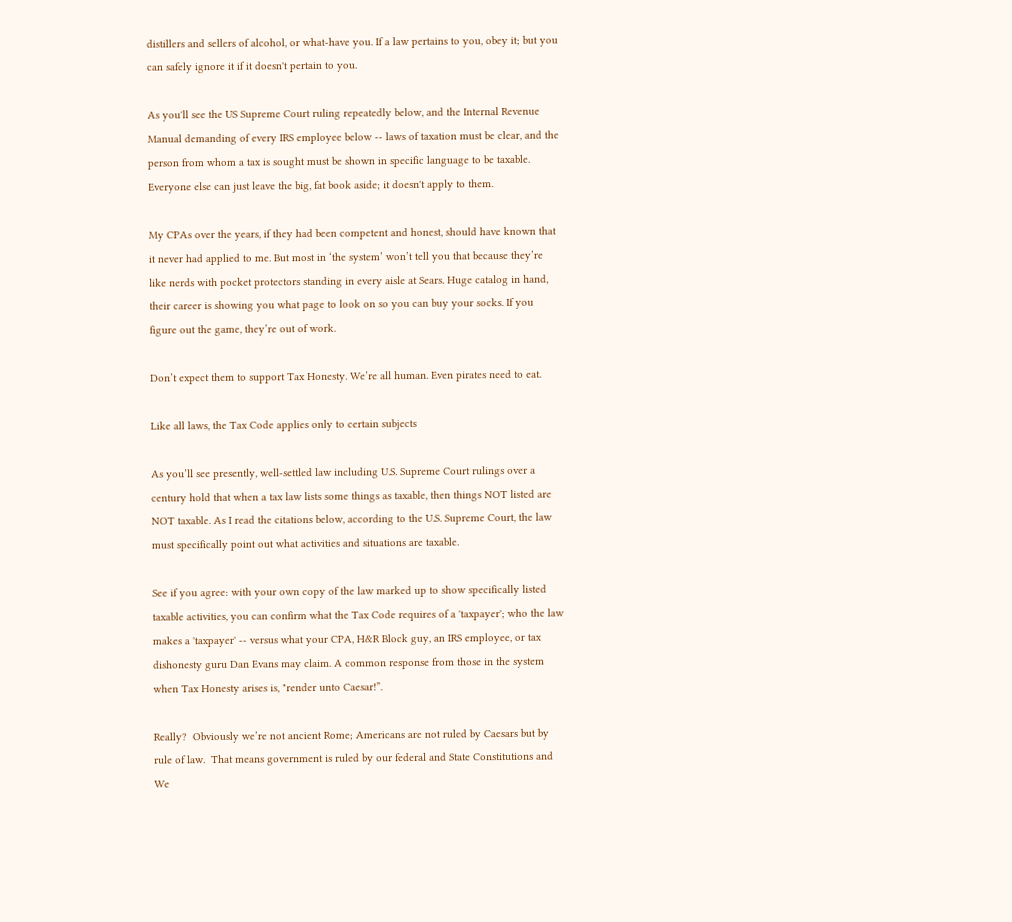distillers and sellers of alcohol, or what-have you. If a law pertains to you, obey it; but you can safely ignore it if it doesn't pertain to you.

As you'll see the US Supreme Court ruling repeatedly below, and the Internal Revenue Manual demanding of every IRS employee below -- laws of taxation must be clear, and the person from whom a tax is sought must be shown in specific language to be taxable. Everyone else can just leave the big, fat book aside; it doesn't apply to them.

My CPAs over the years, if they had been competent and honest, should have known that it never had applied to me. But most in ‘the system’ won’t tell you that because they’re like nerds with pocket protectors standing in every aisle at Sears. Huge catalog in hand, their career is showing you what page to look on so you can buy your socks. If you figure out the game, they’re out of work.

Don’t expect them to support Tax Honesty. We’re all human. Even pirates need to eat.

Like all laws, the Tax Code applies only to certain subjects

As you’ll see presently, well-settled law including U.S. Supreme Court rulings over a century hold that when a tax law lists some things as taxable, then things NOT listed are NOT taxable. As I read the citations below, according to the U.S. Supreme Court, the law must specifically point out what activities and situations are taxable.

See if you agree: with your own copy of the law marked up to show specifically listed taxable activities, you can confirm what the Tax Code requires of a 'taxpayer'; who the law makes a 'taxpayer' -- versus what your CPA, H&R Block guy, an IRS employee, or tax dishonesty guru Dan Evans may claim. A common response from those in the system when Tax Honesty arises is, "render unto Caesar!”.

Really?  Obviously we’re not ancient Rome; Americans are not ruled by Caesars but by rule of law.  That means government is ruled by our federal and State Constitutions and We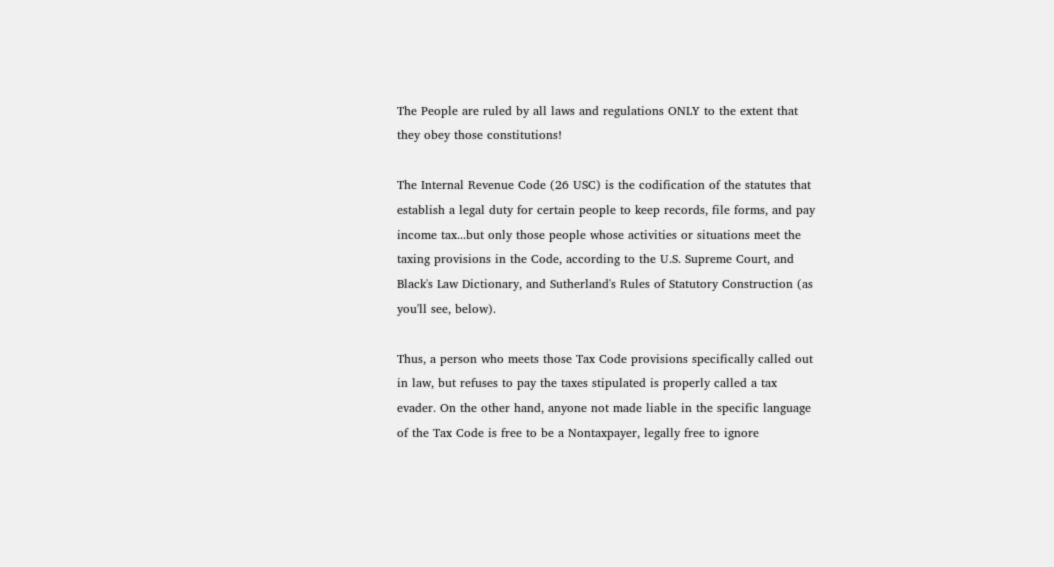The People are ruled by all laws and regulations ONLY to the extent that they obey those constitutions!

The Internal Revenue Code (26 USC) is the codification of the statutes that establish a legal duty for certain people to keep records, file forms, and pay income tax...but only those people whose activities or situations meet the taxing provisions in the Code, according to the U.S. Supreme Court, and Black's Law Dictionary, and Sutherland's Rules of Statutory Construction (as you'll see, below).

Thus, a person who meets those Tax Code provisions specifically called out in law, but refuses to pay the taxes stipulated is properly called a tax evader. On the other hand, anyone not made liable in the specific language of the Tax Code is free to be a Nontaxpayer, legally free to ignore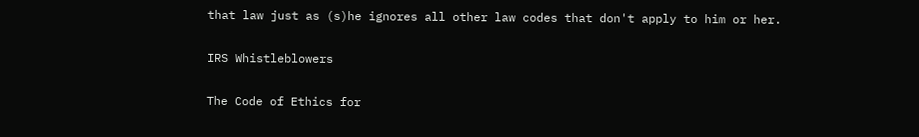that law just as (s)he ignores all other law codes that don't apply to him or her.

IRS Whistleblowers

The Code of Ethics for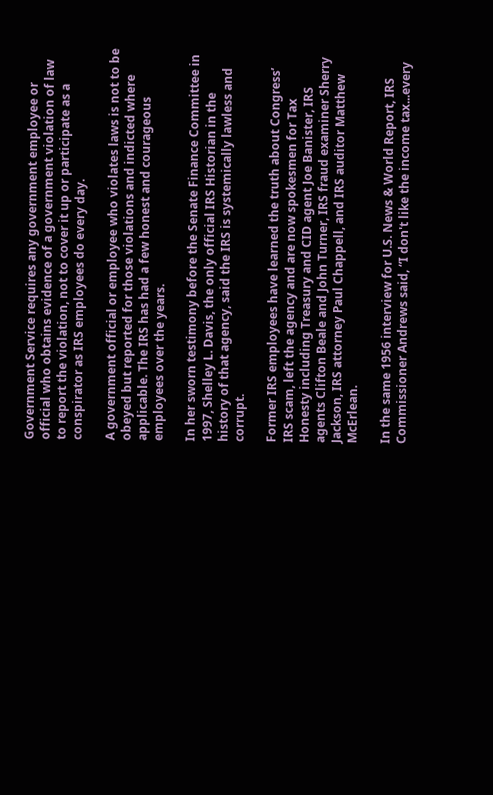Government Service requires any government employee or official who obtains evidence of a government violation of law to report the violation, not to cover it up or participate as a conspirator as IRS employees do every day.

A government official or employee who violates laws is not to be obeyed but reported for those violations and indicted where applicable. The IRS has had a few honest and courageous employees over the years.

In her sworn testimony before the Senate Finance Committee in 1997, Shelley L. Davis, the only official IRS Historian in the history of that agency, said the IRS is systemically lawless and corrupt.

Former IRS employees have learned the truth about Congress’ IRS scam, left the agency and are now spokesmen for Tax Honesty including Treasury and CID agent Joe Banister, IRS agents Clifton Beale and John Turner, IRS fraud examiner Sherry Jackson, IRS attorney Paul Chappell, and IRS auditor Matthew McErlean.

In the same 1956 interview for U.S. News & World Report, IRS Commissioner Andrews said, “I don't like the income tax...every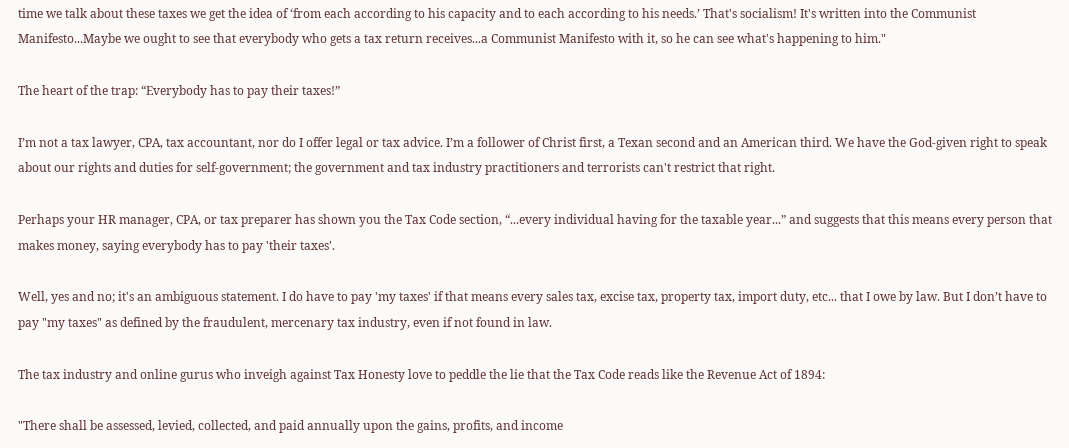time we talk about these taxes we get the idea of ‘from each according to his capacity and to each according to his needs.’ That's socialism! It's written into the Communist Manifesto...Maybe we ought to see that everybody who gets a tax return receives...a Communist Manifesto with it, so he can see what's happening to him."

The heart of the trap: “Everybody has to pay their taxes!”

I’m not a tax lawyer, CPA, tax accountant, nor do I offer legal or tax advice. I’m a follower of Christ first, a Texan second and an American third. We have the God-given right to speak about our rights and duties for self-government; the government and tax industry practitioners and terrorists can't restrict that right.

Perhaps your HR manager, CPA, or tax preparer has shown you the Tax Code section, “...every individual having for the taxable year...” and suggests that this means every person that makes money, saying everybody has to pay 'their taxes'.

Well, yes and no; it's an ambiguous statement. I do have to pay 'my taxes' if that means every sales tax, excise tax, property tax, import duty, etc... that I owe by law. But I don’t have to pay "my taxes" as defined by the fraudulent, mercenary tax industry, even if not found in law.

The tax industry and online gurus who inveigh against Tax Honesty love to peddle the lie that the Tax Code reads like the Revenue Act of 1894:

"There shall be assessed, levied, collected, and paid annually upon the gains, profits, and income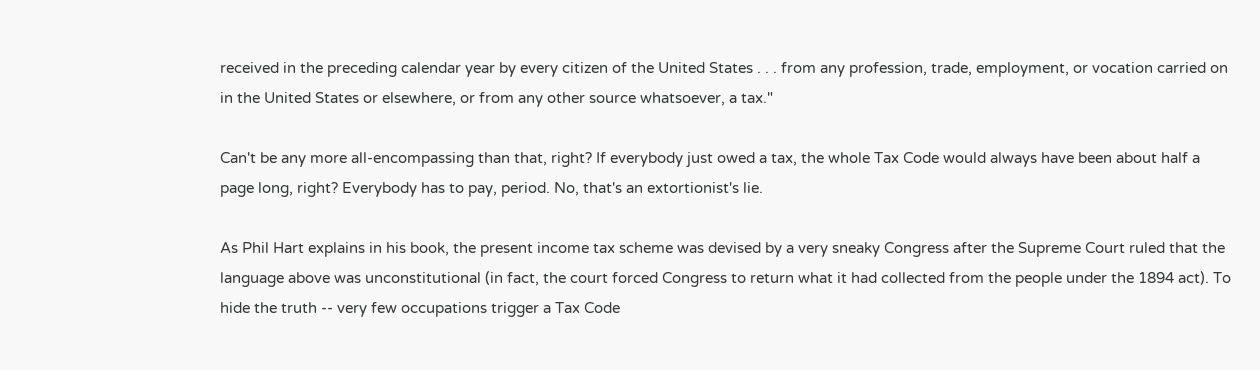received in the preceding calendar year by every citizen of the United States . . . from any profession, trade, employment, or vocation carried on in the United States or elsewhere, or from any other source whatsoever, a tax."

Can't be any more all-encompassing than that, right? If everybody just owed a tax, the whole Tax Code would always have been about half a page long, right? Everybody has to pay, period. No, that's an extortionist's lie.

As Phil Hart explains in his book, the present income tax scheme was devised by a very sneaky Congress after the Supreme Court ruled that the language above was unconstitutional (in fact, the court forced Congress to return what it had collected from the people under the 1894 act). To hide the truth -- very few occupations trigger a Tax Code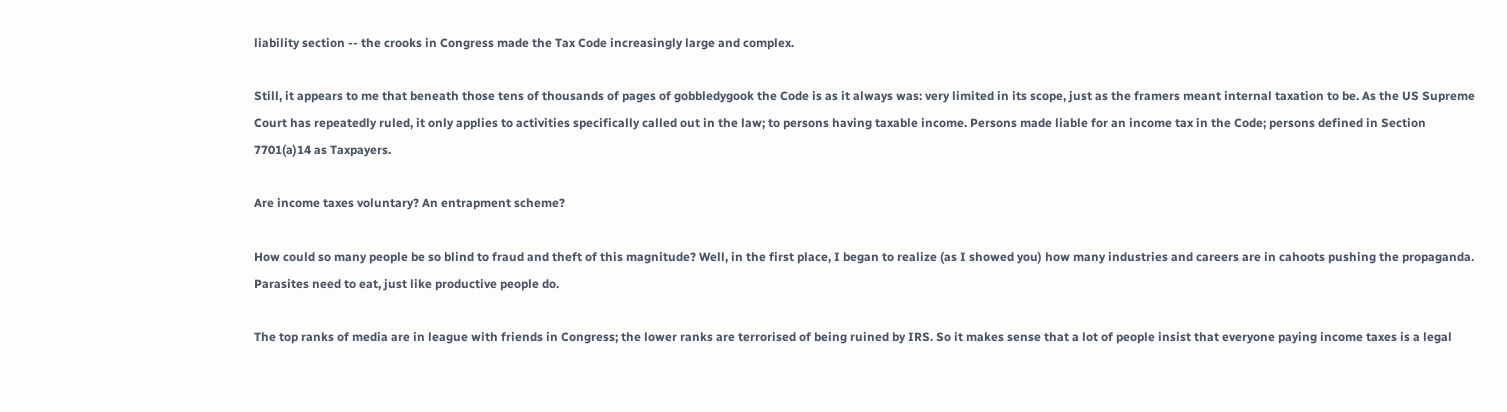liability section -- the crooks in Congress made the Tax Code increasingly large and complex.

Still, it appears to me that beneath those tens of thousands of pages of gobbledygook the Code is as it always was: very limited in its scope, just as the framers meant internal taxation to be. As the US Supreme Court has repeatedly ruled, it only applies to activities specifically called out in the law; to persons having taxable income. Persons made liable for an income tax in the Code; persons defined in Section 7701(a)14 as Taxpayers.

Are income taxes voluntary? An entrapment scheme?

How could so many people be so blind to fraud and theft of this magnitude? Well, in the first place, I began to realize (as I showed you) how many industries and careers are in cahoots pushing the propaganda. Parasites need to eat, just like productive people do.

The top ranks of media are in league with friends in Congress; the lower ranks are terrorised of being ruined by IRS. So it makes sense that a lot of people insist that everyone paying income taxes is a legal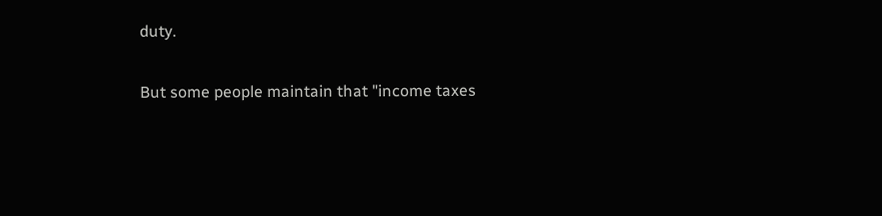duty.

But some people maintain that "income taxes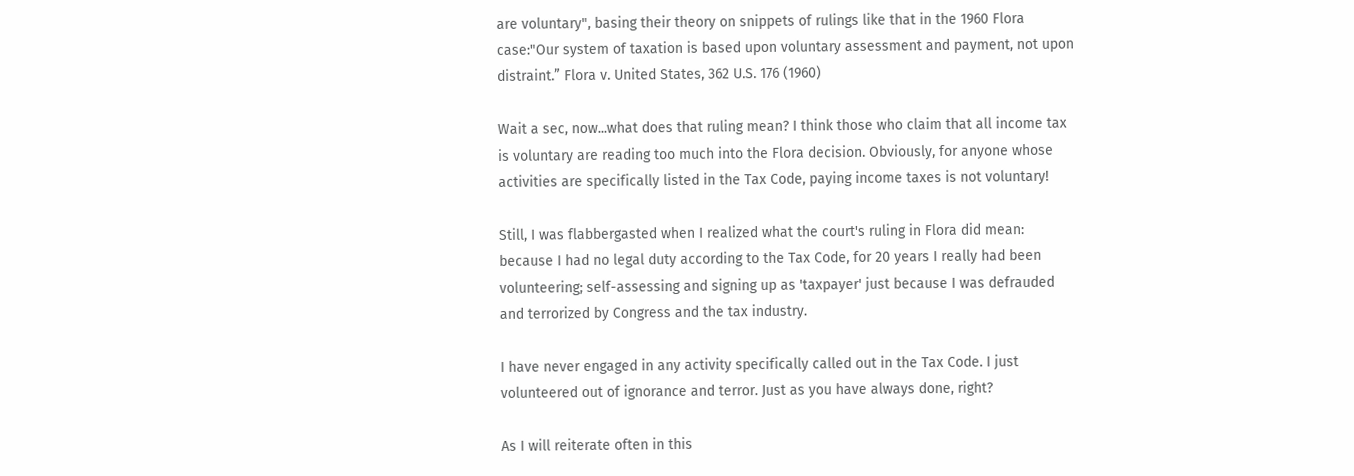are voluntary", basing their theory on snippets of rulings like that in the 1960 Flora case:"Our system of taxation is based upon voluntary assessment and payment, not upon distraint.” Flora v. United States, 362 U.S. 176 (1960)

Wait a sec, now...what does that ruling mean? I think those who claim that all income tax is voluntary are reading too much into the Flora decision. Obviously, for anyone whose activities are specifically listed in the Tax Code, paying income taxes is not voluntary!

Still, I was flabbergasted when I realized what the court's ruling in Flora did mean: because I had no legal duty according to the Tax Code, for 20 years I really had been volunteering; self-assessing and signing up as 'taxpayer' just because I was defrauded and terrorized by Congress and the tax industry.

I have never engaged in any activity specifically called out in the Tax Code. I just volunteered out of ignorance and terror. Just as you have always done, right?

As I will reiterate often in this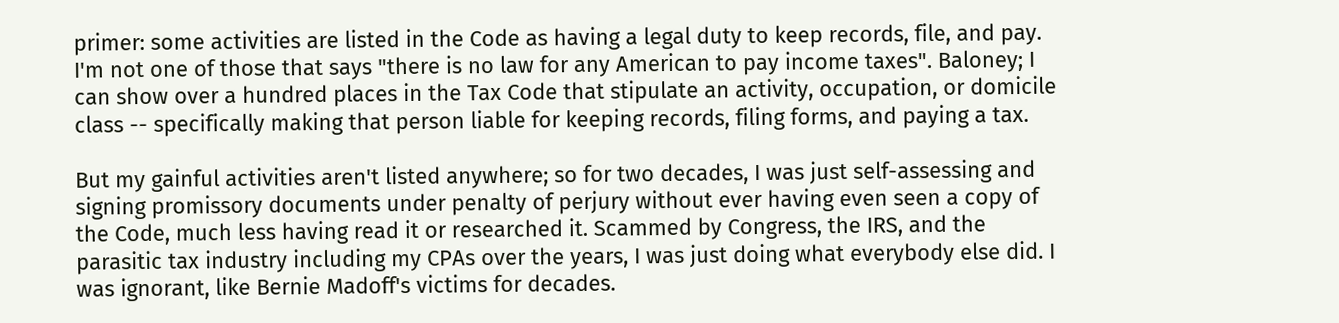primer: some activities are listed in the Code as having a legal duty to keep records, file, and pay. I'm not one of those that says "there is no law for any American to pay income taxes". Baloney; I can show over a hundred places in the Tax Code that stipulate an activity, occupation, or domicile class -- specifically making that person liable for keeping records, filing forms, and paying a tax.

But my gainful activities aren't listed anywhere; so for two decades, I was just self-assessing and signing promissory documents under penalty of perjury without ever having even seen a copy of the Code, much less having read it or researched it. Scammed by Congress, the IRS, and the parasitic tax industry including my CPAs over the years, I was just doing what everybody else did. I was ignorant, like Bernie Madoff's victims for decades.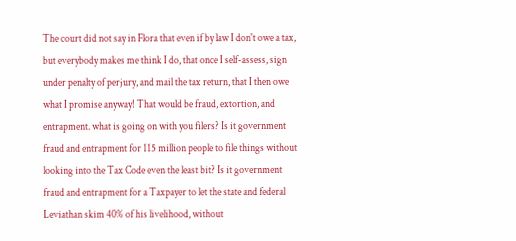The court did not say in Flora that even if by law I don't owe a tax, but everybody makes me think I do, that once I self-assess, sign under penalty of perjury, and mail the tax return, that I then owe what I promise anyway! That would be fraud, extortion, and entrapment. what is going on with you filers? Is it government fraud and entrapment for 115 million people to file things without looking into the Tax Code even the least bit? Is it government fraud and entrapment for a Taxpayer to let the state and federal Leviathan skim 40% of his livelihood, without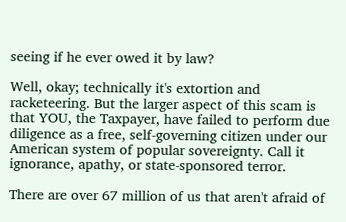seeing if he ever owed it by law?

Well, okay; technically it's extortion and racketeering. But the larger aspect of this scam is that YOU, the Taxpayer, have failed to perform due diligence as a free, self-governing citizen under our American system of popular sovereignty. Call it ignorance, apathy, or state-sponsored terror.

There are over 67 million of us that aren't afraid of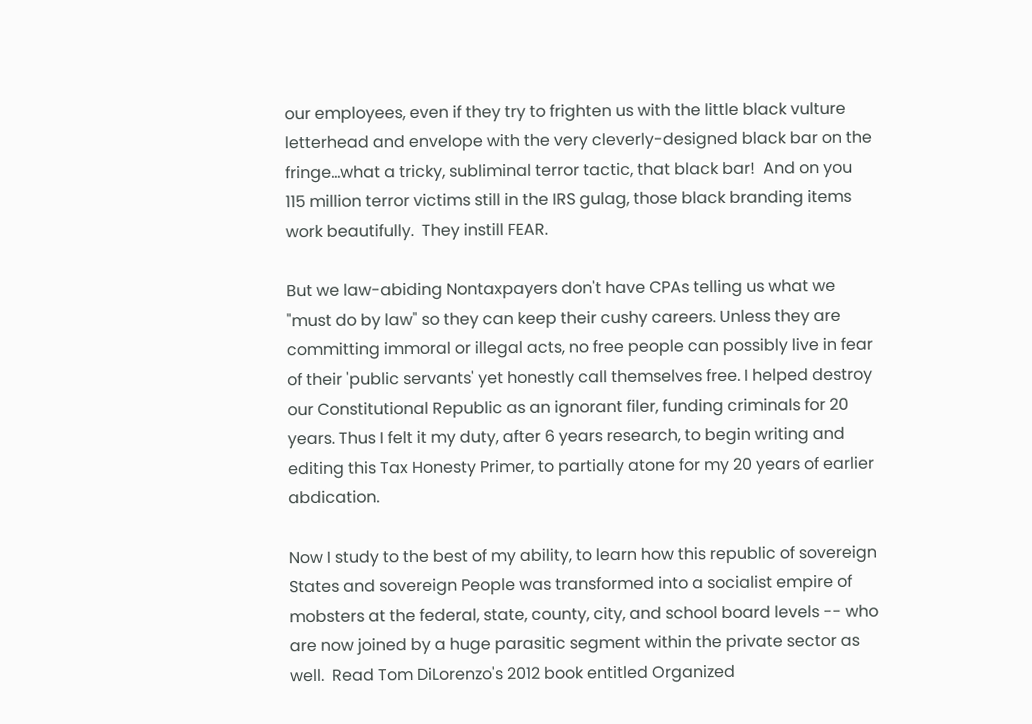our employees, even if they try to frighten us with the little black vulture letterhead and envelope with the very cleverly-designed black bar on the fringe...what a tricky, subliminal terror tactic, that black bar!  And on you 115 million terror victims still in the IRS gulag, those black branding items work beautifully.  They instill FEAR.

But we law-abiding Nontaxpayers don't have CPAs telling us what we "must do by law" so they can keep their cushy careers. Unless they are committing immoral or illegal acts, no free people can possibly live in fear of their 'public servants' yet honestly call themselves free. I helped destroy our Constitutional Republic as an ignorant filer, funding criminals for 20 years. Thus I felt it my duty, after 6 years research, to begin writing and editing this Tax Honesty Primer, to partially atone for my 20 years of earlier abdication.

Now I study to the best of my ability, to learn how this republic of sovereign States and sovereign People was transformed into a socialist empire of mobsters at the federal, state, county, city, and school board levels -- who are now joined by a huge parasitic segment within the private sector as well.  Read Tom DiLorenzo's 2012 book entitled Organized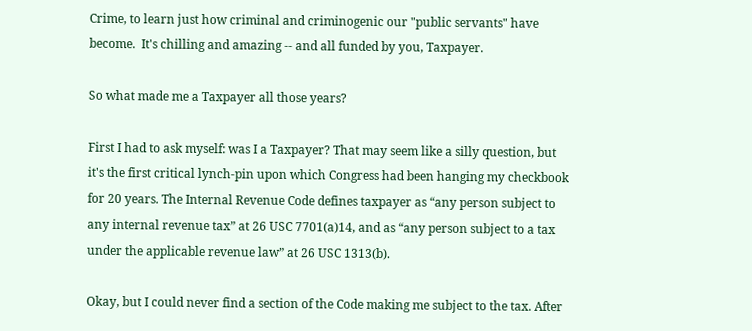Crime, to learn just how criminal and criminogenic our "public servants" have become.  It's chilling and amazing -- and all funded by you, Taxpayer.

So what made me a Taxpayer all those years?

First I had to ask myself: was I a Taxpayer? That may seem like a silly question, but it's the first critical lynch-pin upon which Congress had been hanging my checkbook for 20 years. The Internal Revenue Code defines taxpayer as “any person subject to any internal revenue tax” at 26 USC 7701(a)14, and as “any person subject to a tax under the applicable revenue law” at 26 USC 1313(b).

Okay, but I could never find a section of the Code making me subject to the tax. After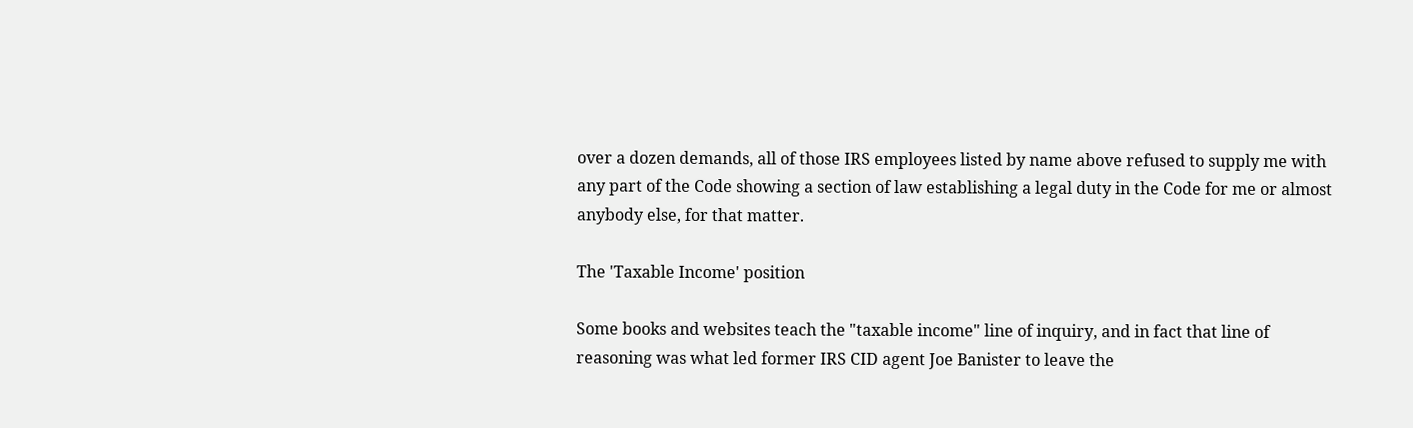over a dozen demands, all of those IRS employees listed by name above refused to supply me with any part of the Code showing a section of law establishing a legal duty in the Code for me or almost anybody else, for that matter.

The 'Taxable Income' position

Some books and websites teach the "taxable income" line of inquiry, and in fact that line of reasoning was what led former IRS CID agent Joe Banister to leave the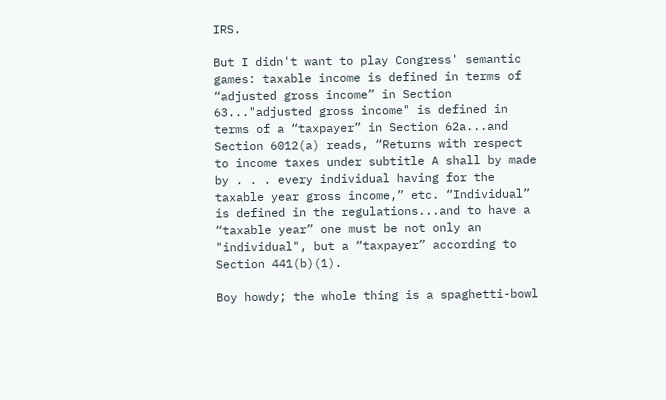IRS.

But I didn't want to play Congress' semantic games: taxable income is defined in terms of “adjusted gross income” in Section 63..."adjusted gross income" is defined in terms of a “taxpayer” in Section 62a...and Section 6012(a) reads, “Returns with respect to income taxes under subtitle A shall by made by . . . every individual having for the taxable year gross income,” etc. “Individual” is defined in the regulations...and to have a “taxable year” one must be not only an "individual", but a “taxpayer” according to Section 441(b)(1).

Boy howdy; the whole thing is a spaghetti-bowl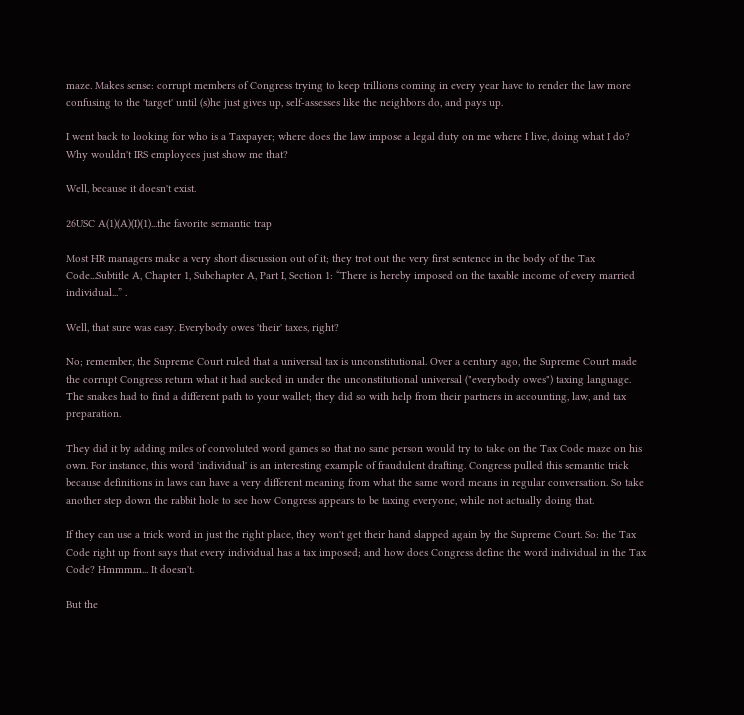maze. Makes sense: corrupt members of Congress trying to keep trillions coming in every year have to render the law more confusing to the 'target' until (s)he just gives up, self-assesses like the neighbors do, and pays up.

I went back to looking for who is a Taxpayer; where does the law impose a legal duty on me where I live, doing what I do?  Why wouldn't IRS employees just show me that?

Well, because it doesn't exist.

26USC A(1)(A)(I)(1)...the favorite semantic trap

Most HR managers make a very short discussion out of it; they trot out the very first sentence in the body of the Tax Code...Subtitle A, Chapter 1, Subchapter A, Part I, Section 1: “There is hereby imposed on the taxable income of every married individual...” .

Well, that sure was easy. Everybody owes 'their' taxes, right?

No; remember, the Supreme Court ruled that a universal tax is unconstitutional. Over a century ago, the Supreme Court made the corrupt Congress return what it had sucked in under the unconstitutional universal ("everybody owes") taxing language. The snakes had to find a different path to your wallet; they did so with help from their partners in accounting, law, and tax preparation.

They did it by adding miles of convoluted word games so that no sane person would try to take on the Tax Code maze on his own. For instance, this word 'individual' is an interesting example of fraudulent drafting. Congress pulled this semantic trick because definitions in laws can have a very different meaning from what the same word means in regular conversation. So take another step down the rabbit hole to see how Congress appears to be taxing everyone, while not actually doing that.

If they can use a trick word in just the right place, they won't get their hand slapped again by the Supreme Court. So: the Tax Code right up front says that every individual has a tax imposed; and how does Congress define the word individual in the Tax Code? Hmmmm... It doesn't.

But the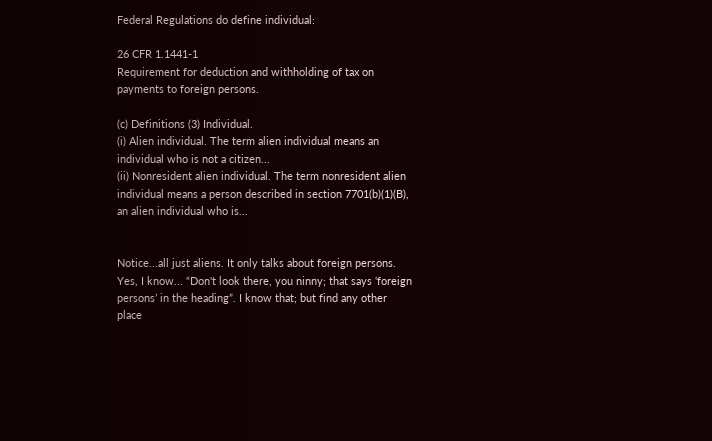Federal Regulations do define individual:

26 CFR 1.1441-1
Requirement for deduction and withholding of tax on payments to foreign persons.

(c) Definitions (3) Individual.
(i) Alien individual. The term alien individual means an individual who is not a citizen...
(ii) Nonresident alien individual. The term nonresident alien individual means a person described in section 7701(b)(1)(B), an alien individual who is...


Notice...all just aliens. It only talks about foreign persons. Yes, I know... “Don't look there, you ninny; that says ‘foreign persons’ in the heading”. I know that; but find any other place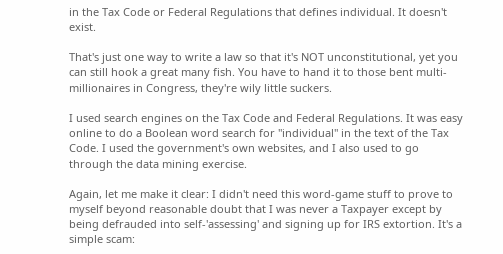in the Tax Code or Federal Regulations that defines individual. It doesn't exist.

That's just one way to write a law so that it's NOT unconstitutional, yet you can still hook a great many fish. You have to hand it to those bent multi-millionaires in Congress, they're wily little suckers.

I used search engines on the Tax Code and Federal Regulations. It was easy online to do a Boolean word search for "individual" in the text of the Tax Code. I used the government's own websites, and I also used to go through the data mining exercise.

Again, let me make it clear: I didn't need this word-game stuff to prove to myself beyond reasonable doubt that I was never a Taxpayer except by being defrauded into self-'assessing' and signing up for IRS extortion. It's a simple scam: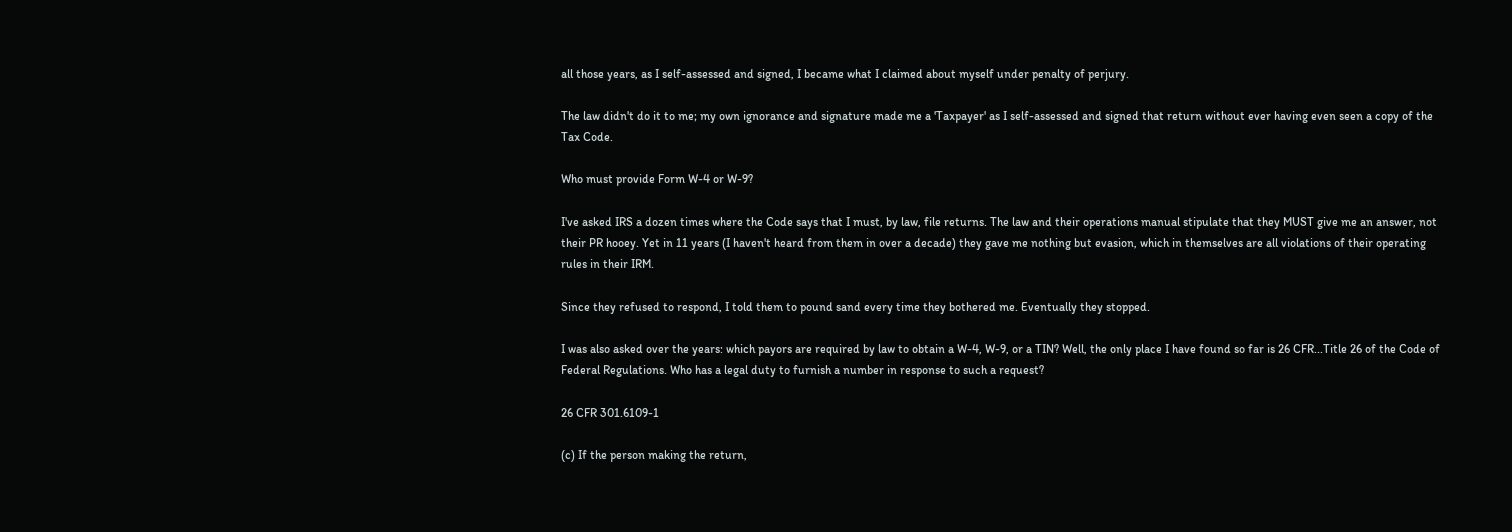all those years, as I self-assessed and signed, I became what I claimed about myself under penalty of perjury.

The law didn't do it to me; my own ignorance and signature made me a 'Taxpayer' as I self-assessed and signed that return without ever having even seen a copy of the Tax Code.

Who must provide Form W-4 or W-9?

I've asked IRS a dozen times where the Code says that I must, by law, file returns. The law and their operations manual stipulate that they MUST give me an answer, not their PR hooey. Yet in 11 years (I haven't heard from them in over a decade) they gave me nothing but evasion, which in themselves are all violations of their operating rules in their IRM.

Since they refused to respond, I told them to pound sand every time they bothered me. Eventually they stopped.

I was also asked over the years: which payors are required by law to obtain a W-4, W-9, or a TIN? Well, the only place I have found so far is 26 CFR...Title 26 of the Code of Federal Regulations. Who has a legal duty to furnish a number in response to such a request?

26 CFR 301.6109-1

(c) If the person making the return,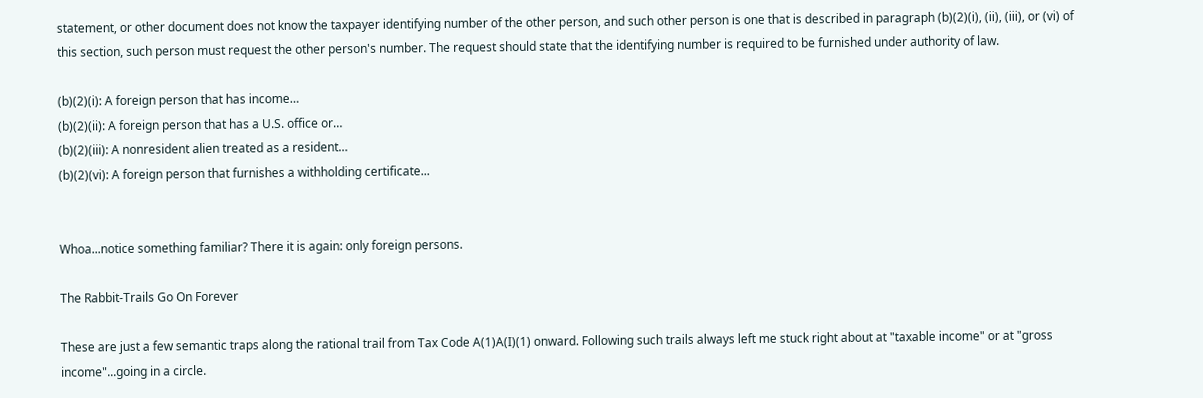statement, or other document does not know the taxpayer identifying number of the other person, and such other person is one that is described in paragraph (b)(2)(i), (ii), (iii), or (vi) of this section, such person must request the other person's number. The request should state that the identifying number is required to be furnished under authority of law.

(b)(2)(i): A foreign person that has income…
(b)(2)(ii): A foreign person that has a U.S. office or…
(b)(2)(iii): A nonresident alien treated as a resident…
(b)(2)(vi): A foreign person that furnishes a withholding certificate...


Whoa...notice something familiar? There it is again: only foreign persons.

The Rabbit-Trails Go On Forever

These are just a few semantic traps along the rational trail from Tax Code A(1)A(I)(1) onward. Following such trails always left me stuck right about at "taxable income" or at "gross income"...going in a circle.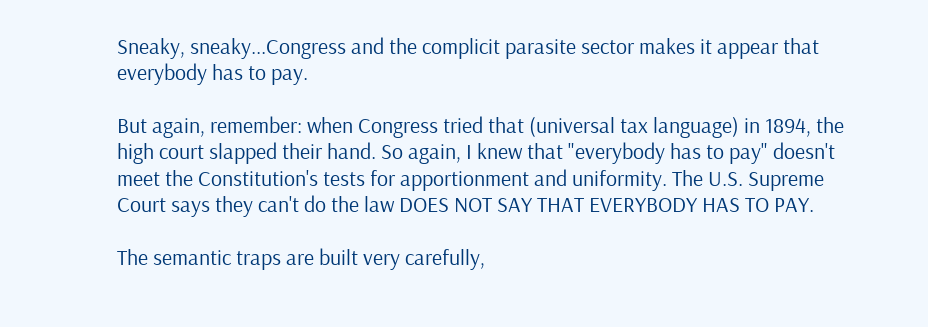Sneaky, sneaky...Congress and the complicit parasite sector makes it appear that everybody has to pay.

But again, remember: when Congress tried that (universal tax language) in 1894, the high court slapped their hand. So again, I knew that "everybody has to pay" doesn't meet the Constitution's tests for apportionment and uniformity. The U.S. Supreme Court says they can't do the law DOES NOT SAY THAT EVERYBODY HAS TO PAY.

The semantic traps are built very carefully,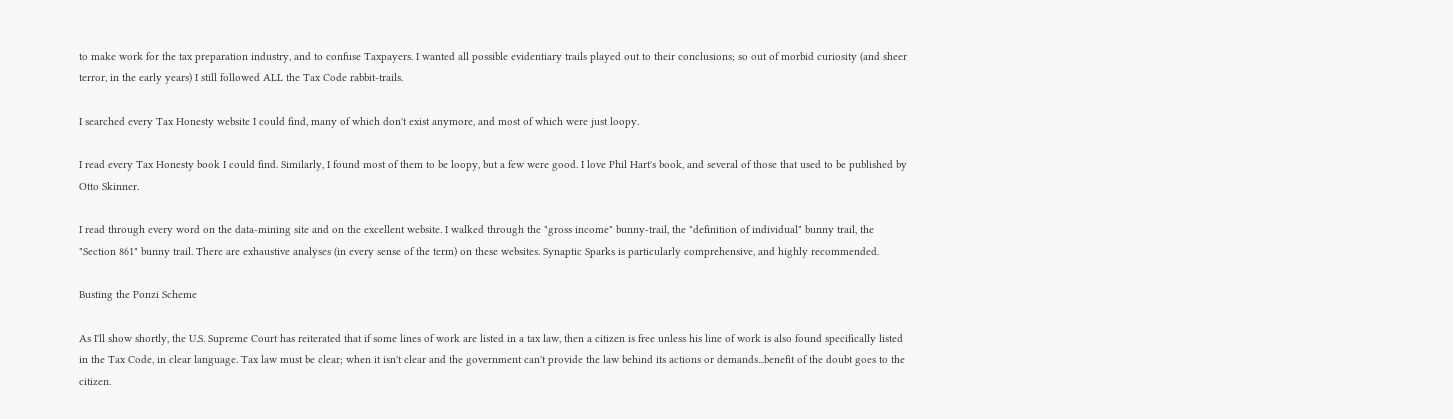to make work for the tax preparation industry, and to confuse Taxpayers. I wanted all possible evidentiary trails played out to their conclusions; so out of morbid curiosity (and sheer terror, in the early years) I still followed ALL the Tax Code rabbit-trails.

I searched every Tax Honesty website I could find, many of which don't exist anymore, and most of which were just loopy.

I read every Tax Honesty book I could find. Similarly, I found most of them to be loopy, but a few were good. I love Phil Hart's book, and several of those that used to be published by Otto Skinner.

I read through every word on the data-mining site and on the excellent website. I walked through the "gross income" bunny-trail, the "definition of individual" bunny trail, the "Section 861" bunny trail. There are exhaustive analyses (in every sense of the term) on these websites. Synaptic Sparks is particularly comprehensive, and highly recommended.

Busting the Ponzi Scheme

As I'll show shortly, the U.S. Supreme Court has reiterated that if some lines of work are listed in a tax law, then a citizen is free unless his line of work is also found specifically listed in the Tax Code, in clear language. Tax law must be clear; when it isn't clear and the government can't provide the law behind its actions or demands...benefit of the doubt goes to the citizen.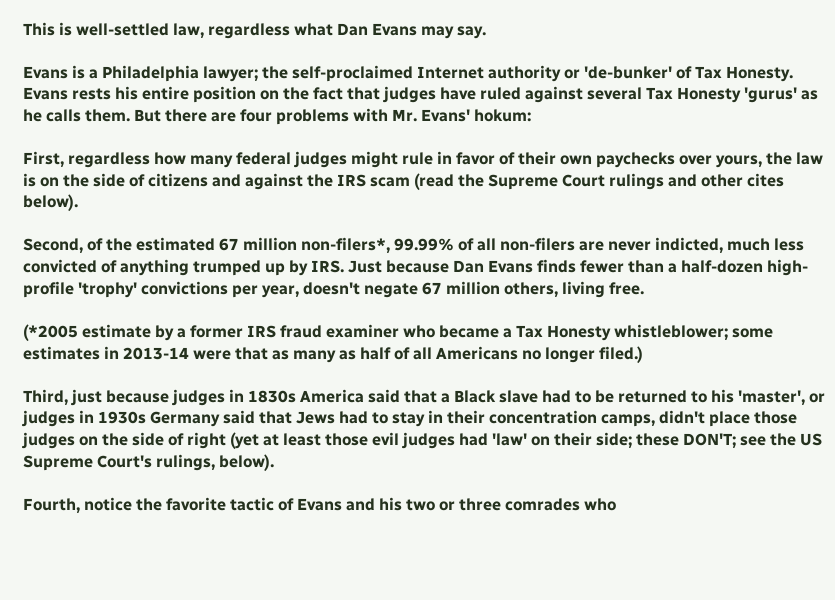This is well-settled law, regardless what Dan Evans may say.

Evans is a Philadelphia lawyer; the self-proclaimed Internet authority or 'de-bunker' of Tax Honesty. Evans rests his entire position on the fact that judges have ruled against several Tax Honesty 'gurus' as he calls them. But there are four problems with Mr. Evans' hokum:

First, regardless how many federal judges might rule in favor of their own paychecks over yours, the law is on the side of citizens and against the IRS scam (read the Supreme Court rulings and other cites below).

Second, of the estimated 67 million non-filers*, 99.99% of all non-filers are never indicted, much less convicted of anything trumped up by IRS. Just because Dan Evans finds fewer than a half-dozen high-profile 'trophy' convictions per year, doesn't negate 67 million others, living free.

(*2005 estimate by a former IRS fraud examiner who became a Tax Honesty whistleblower; some estimates in 2013-14 were that as many as half of all Americans no longer filed.)

Third, just because judges in 1830s America said that a Black slave had to be returned to his 'master', or judges in 1930s Germany said that Jews had to stay in their concentration camps, didn't place those judges on the side of right (yet at least those evil judges had 'law' on their side; these DON'T; see the US Supreme Court's rulings, below).

Fourth, notice the favorite tactic of Evans and his two or three comrades who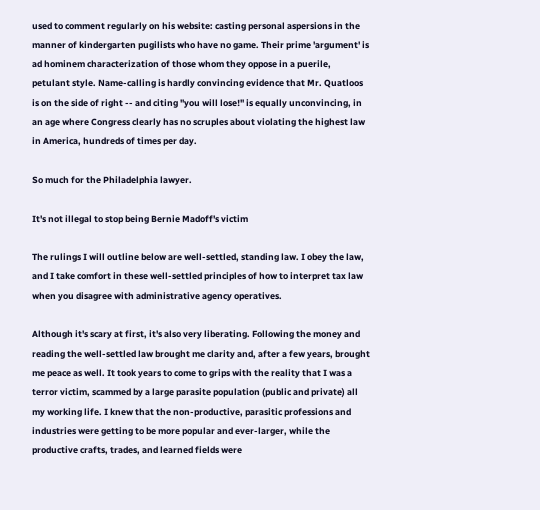used to comment regularly on his website: casting personal aspersions in the manner of kindergarten pugilists who have no game. Their prime 'argument' is ad hominem characterization of those whom they oppose in a puerile, petulant style. Name-calling is hardly convincing evidence that Mr. Quatloos is on the side of right -- and citing "you will lose!" is equally unconvincing, in an age where Congress clearly has no scruples about violating the highest law in America, hundreds of times per day.

So much for the Philadelphia lawyer.

It's not illegal to stop being Bernie Madoff's victim

The rulings I will outline below are well-settled, standing law. I obey the law, and I take comfort in these well-settled principles of how to interpret tax law when you disagree with administrative agency operatives.

Although it's scary at first, it's also very liberating. Following the money and reading the well-settled law brought me clarity and, after a few years, brought me peace as well. It took years to come to grips with the reality that I was a terror victim, scammed by a large parasite population (public and private) all my working life. I knew that the non-productive, parasitic professions and industries were getting to be more popular and ever-larger, while the productive crafts, trades, and learned fields were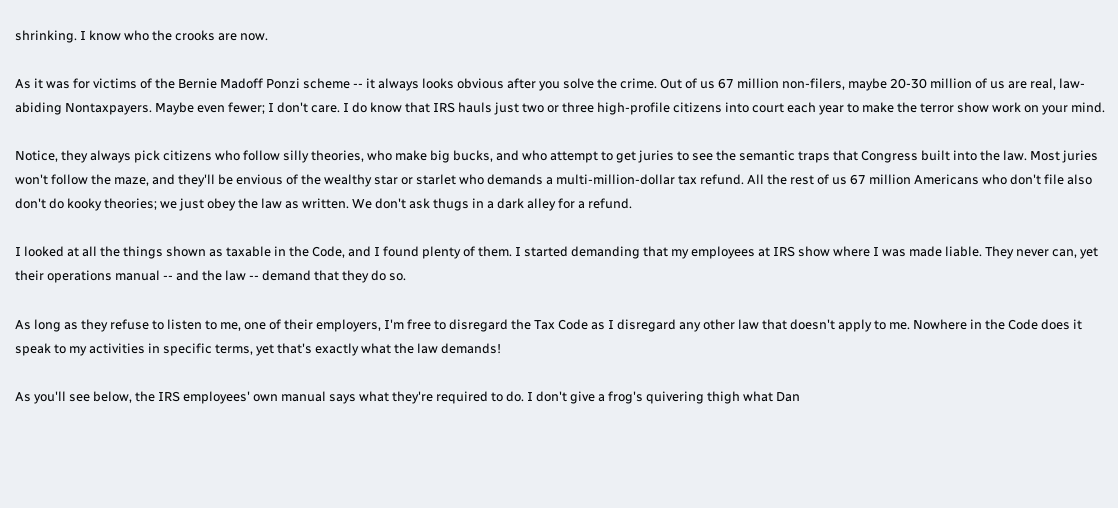shrinking. I know who the crooks are now.

As it was for victims of the Bernie Madoff Ponzi scheme -- it always looks obvious after you solve the crime. Out of us 67 million non-filers, maybe 20-30 million of us are real, law-abiding Nontaxpayers. Maybe even fewer; I don't care. I do know that IRS hauls just two or three high-profile citizens into court each year to make the terror show work on your mind.

Notice, they always pick citizens who follow silly theories, who make big bucks, and who attempt to get juries to see the semantic traps that Congress built into the law. Most juries won't follow the maze, and they'll be envious of the wealthy star or starlet who demands a multi-million-dollar tax refund. All the rest of us 67 million Americans who don't file also don't do kooky theories; we just obey the law as written. We don't ask thugs in a dark alley for a refund.

I looked at all the things shown as taxable in the Code, and I found plenty of them. I started demanding that my employees at IRS show where I was made liable. They never can, yet their operations manual -- and the law -- demand that they do so.

As long as they refuse to listen to me, one of their employers, I'm free to disregard the Tax Code as I disregard any other law that doesn't apply to me. Nowhere in the Code does it speak to my activities in specific terms, yet that's exactly what the law demands!

As you'll see below, the IRS employees' own manual says what they're required to do. I don't give a frog's quivering thigh what Dan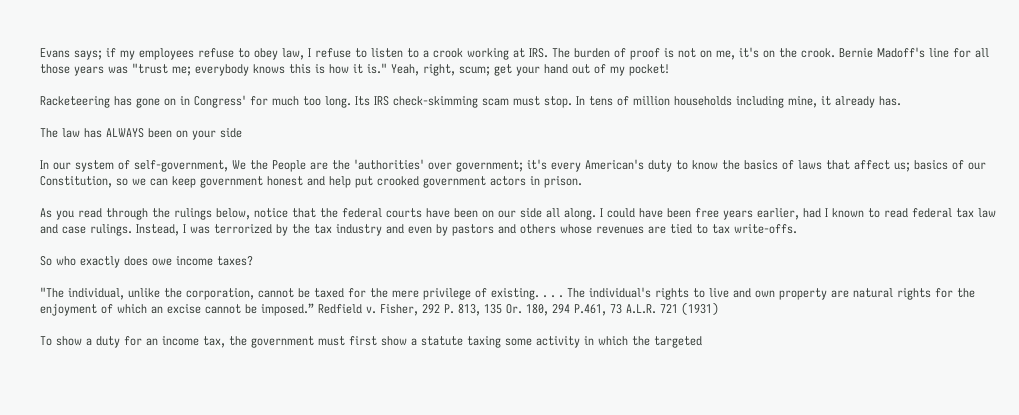Evans says; if my employees refuse to obey law, I refuse to listen to a crook working at IRS. The burden of proof is not on me, it's on the crook. Bernie Madoff's line for all those years was "trust me; everybody knows this is how it is." Yeah, right, scum; get your hand out of my pocket!

Racketeering has gone on in Congress' for much too long. Its IRS check-skimming scam must stop. In tens of million households including mine, it already has.

The law has ALWAYS been on your side

In our system of self-government, We the People are the 'authorities' over government; it's every American's duty to know the basics of laws that affect us; basics of our Constitution, so we can keep government honest and help put crooked government actors in prison.

As you read through the rulings below, notice that the federal courts have been on our side all along. I could have been free years earlier, had I known to read federal tax law and case rulings. Instead, I was terrorized by the tax industry and even by pastors and others whose revenues are tied to tax write-offs.

So who exactly does owe income taxes?

"The individual, unlike the corporation, cannot be taxed for the mere privilege of existing. . . . The individual's rights to live and own property are natural rights for the enjoyment of which an excise cannot be imposed.” Redfield v. Fisher, 292 P. 813, 135 Or. 180, 294 P.461, 73 A.L.R. 721 (1931)

To show a duty for an income tax, the government must first show a statute taxing some activity in which the targeted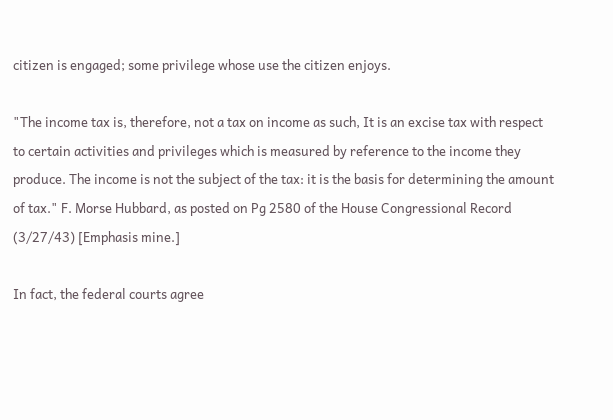citizen is engaged; some privilege whose use the citizen enjoys.

"The income tax is, therefore, not a tax on income as such, It is an excise tax with respect to certain activities and privileges which is measured by reference to the income they produce. The income is not the subject of the tax: it is the basis for determining the amount of tax." F. Morse Hubbard, as posted on Pg 2580 of the House Congressional Record (3/27/43) [Emphasis mine.]

In fact, the federal courts agree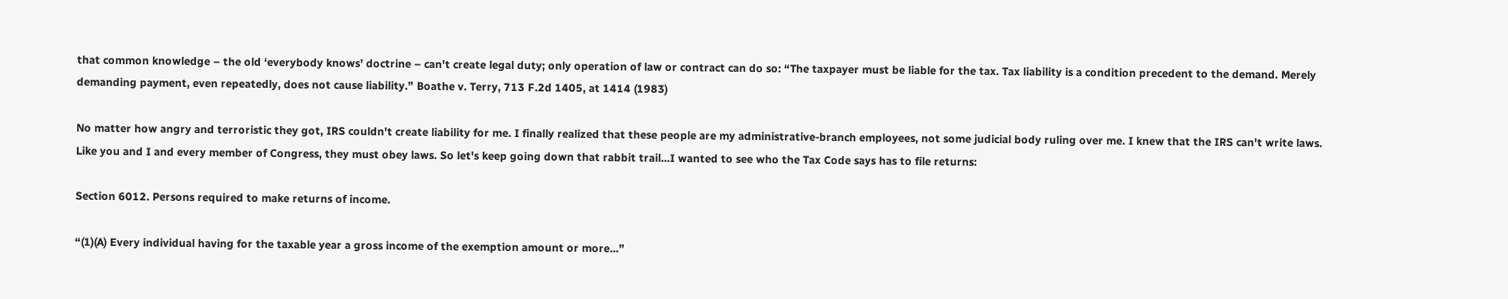that common knowledge – the old ‘everybody knows’ doctrine – can't create legal duty; only operation of law or contract can do so: “The taxpayer must be liable for the tax. Tax liability is a condition precedent to the demand. Merely demanding payment, even repeatedly, does not cause liability.” Boathe v. Terry, 713 F.2d 1405, at 1414 (1983)

No matter how angry and terroristic they got, IRS couldn't create liability for me. I finally realized that these people are my administrative-branch employees, not some judicial body ruling over me. I knew that the IRS can't write laws. Like you and I and every member of Congress, they must obey laws. So let's keep going down that rabbit trail...I wanted to see who the Tax Code says has to file returns:

Section 6012. Persons required to make returns of income.

“(1)(A) Every individual having for the taxable year a gross income of the exemption amount or more...”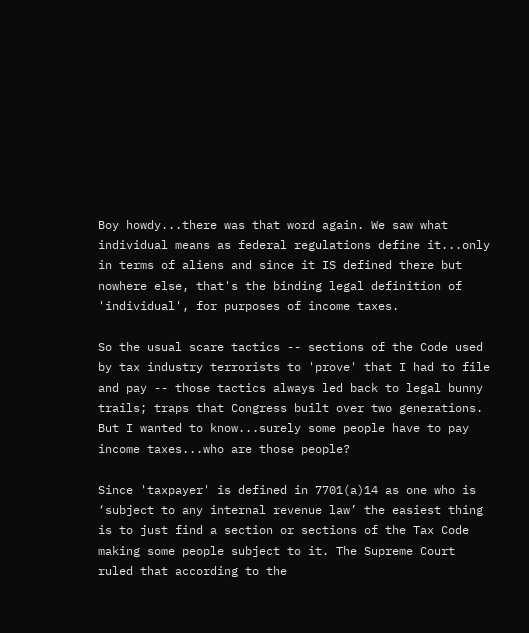Boy howdy...there was that word again. We saw what individual means as federal regulations define it...only in terms of aliens and since it IS defined there but nowhere else, that's the binding legal definition of 'individual', for purposes of income taxes.

So the usual scare tactics -- sections of the Code used by tax industry terrorists to 'prove' that I had to file and pay -- those tactics always led back to legal bunny trails; traps that Congress built over two generations. But I wanted to know...surely some people have to pay income taxes...who are those people?

Since 'taxpayer' is defined in 7701(a)14 as one who is ‘subject to any internal revenue law’ the easiest thing is to just find a section or sections of the Tax Code making some people subject to it. The Supreme Court ruled that according to the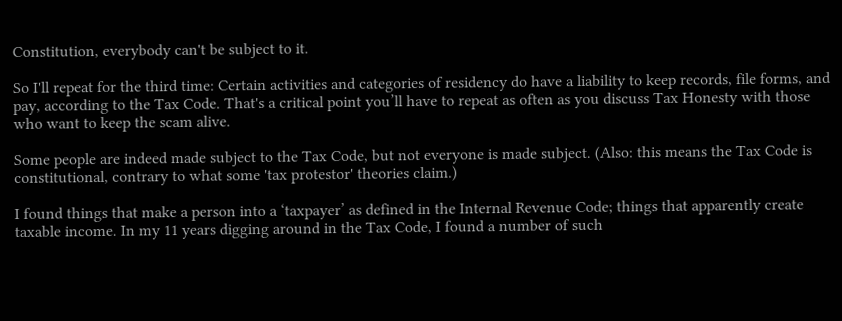Constitution, everybody can't be subject to it.

So I'll repeat for the third time: Certain activities and categories of residency do have a liability to keep records, file forms, and pay, according to the Tax Code. That's a critical point you’ll have to repeat as often as you discuss Tax Honesty with those who want to keep the scam alive.

Some people are indeed made subject to the Tax Code, but not everyone is made subject. (Also: this means the Tax Code is constitutional, contrary to what some 'tax protestor' theories claim.)

I found things that make a person into a ‘taxpayer’ as defined in the Internal Revenue Code; things that apparently create taxable income. In my 11 years digging around in the Tax Code, I found a number of such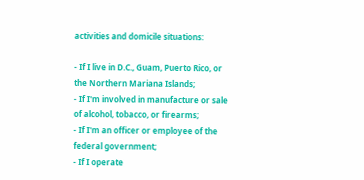activities and domicile situations:

- If I live in D.C., Guam, Puerto Rico, or the Northern Mariana Islands;
- If I'm involved in manufacture or sale of alcohol, tobacco, or firearms;
- If I'm an officer or employee of the federal government;
- If I operate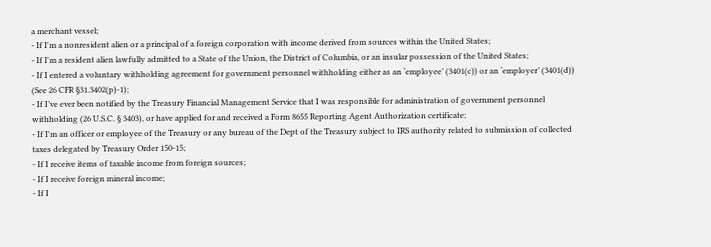a merchant vessel;
- If I'm a nonresident alien or a principal of a foreign corporation with income derived from sources within the United States;
- If I'm a resident alien lawfully admitted to a State of the Union, the District of Columbia, or an insular possession of the United States;
- If I entered a voluntary withholding agreement for government personnel withholding either as an ‘employee’ (3401(c)) or an ‘employer’ (3401(d)) (See 26 CFR §31.3402(p)-1);
- If I’ve ever been notified by the Treasury Financial Management Service that I was responsible for administration of government personnel withholding (26 U.S.C. § 3403), or have applied for and received a Form 8655 Reporting Agent Authorization certificate;
- If I'm an officer or employee of the Treasury or any bureau of the Dept of the Treasury subject to IRS authority related to submission of collected taxes delegated by Treasury Order 150-15;
- If I receive items of taxable income from foreign sources;
- If I receive foreign mineral income;
- If I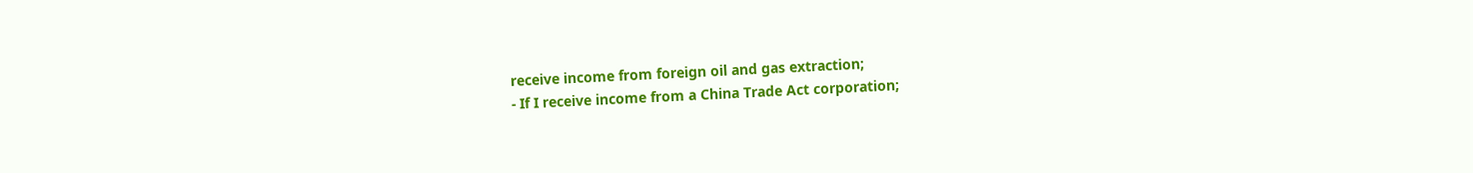receive income from foreign oil and gas extraction;
- If I receive income from a China Trade Act corporation;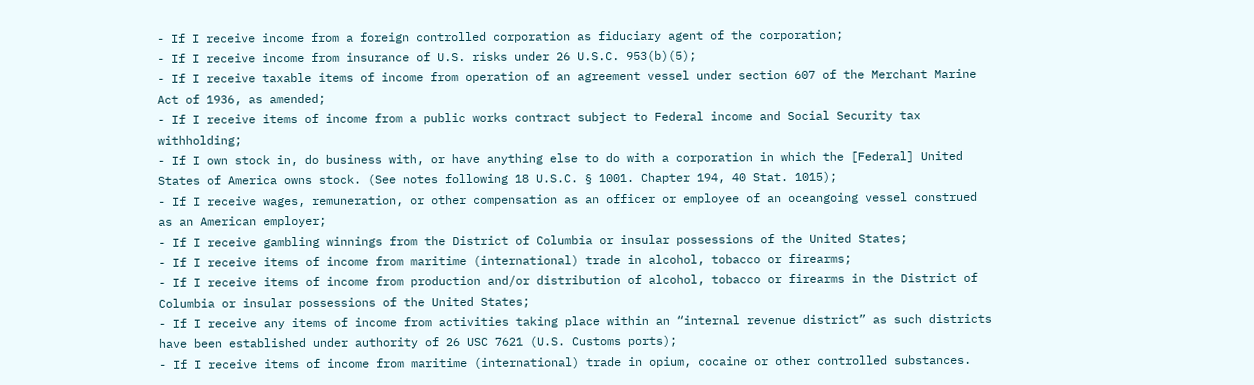- If I receive income from a foreign controlled corporation as fiduciary agent of the corporation;
- If I receive income from insurance of U.S. risks under 26 U.S.C. 953(b)(5);
- If I receive taxable items of income from operation of an agreement vessel under section 607 of the Merchant Marine Act of 1936, as amended;
- If I receive items of income from a public works contract subject to Federal income and Social Security tax withholding;
- If I own stock in, do business with, or have anything else to do with a corporation in which the [Federal] United States of America owns stock. (See notes following 18 U.S.C. § 1001. Chapter 194, 40 Stat. 1015);
- If I receive wages, remuneration, or other compensation as an officer or employee of an oceangoing vessel construed as an American employer;
- If I receive gambling winnings from the District of Columbia or insular possessions of the United States;
- If I receive items of income from maritime (international) trade in alcohol, tobacco or firearms;
- If I receive items of income from production and/or distribution of alcohol, tobacco or firearms in the District of Columbia or insular possessions of the United States;
- If I receive any items of income from activities taking place within an “internal revenue district” as such districts have been established under authority of 26 USC 7621 (U.S. Customs ports);
- If I receive items of income from maritime (international) trade in opium, cocaine or other controlled substances.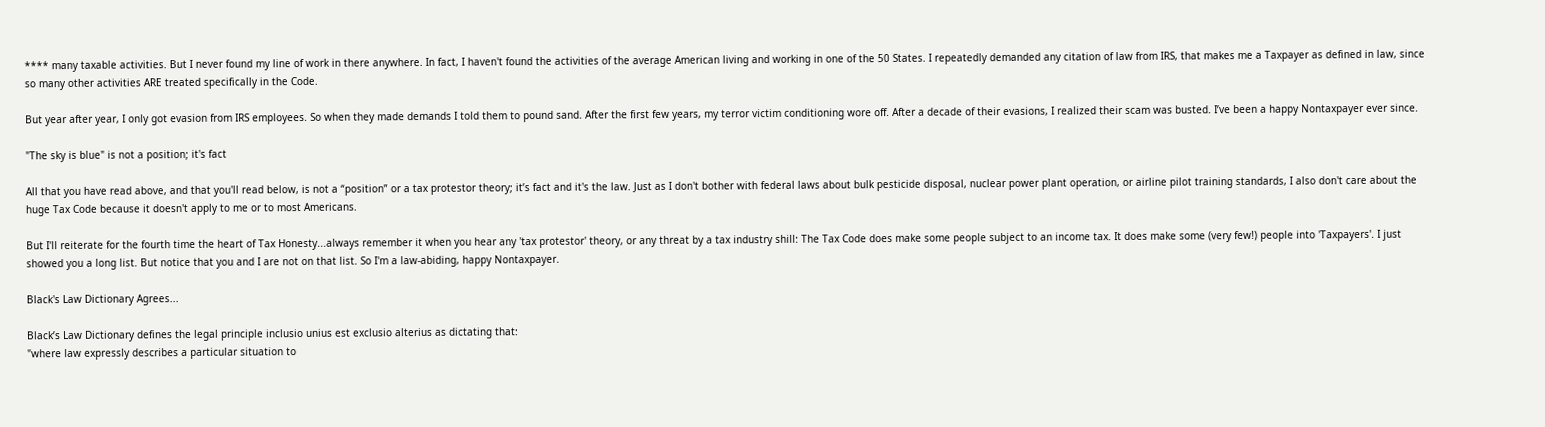**** many taxable activities. But I never found my line of work in there anywhere. In fact, I haven't found the activities of the average American living and working in one of the 50 States. I repeatedly demanded any citation of law from IRS, that makes me a Taxpayer as defined in law, since so many other activities ARE treated specifically in the Code.

But year after year, I only got evasion from IRS employees. So when they made demands I told them to pound sand. After the first few years, my terror victim conditioning wore off. After a decade of their evasions, I realized their scam was busted. I’ve been a happy Nontaxpayer ever since.

"The sky is blue" is not a position; it's fact

All that you have read above, and that you'll read below, is not a “position” or a tax protestor theory; it’s fact and it's the law. Just as I don't bother with federal laws about bulk pesticide disposal, nuclear power plant operation, or airline pilot training standards, I also don't care about the huge Tax Code because it doesn't apply to me or to most Americans.

But I'll reiterate for the fourth time the heart of Tax Honesty...always remember it when you hear any 'tax protestor' theory, or any threat by a tax industry shill: The Tax Code does make some people subject to an income tax. It does make some (very few!) people into 'Taxpayers'. I just showed you a long list. But notice that you and I are not on that list. So I'm a law-abiding, happy Nontaxpayer.

Black's Law Dictionary Agrees...

Black’s Law Dictionary defines the legal principle inclusio unius est exclusio alterius as dictating that:
"where law expressly describes a particular situation to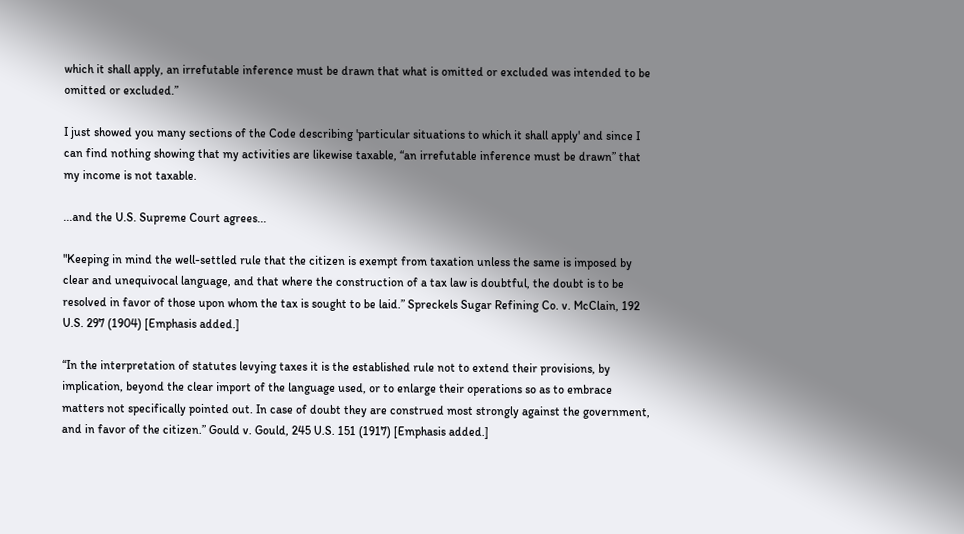which it shall apply, an irrefutable inference must be drawn that what is omitted or excluded was intended to be omitted or excluded.”

I just showed you many sections of the Code describing 'particular situations to which it shall apply' and since I can find nothing showing that my activities are likewise taxable, “an irrefutable inference must be drawn” that my income is not taxable.

...and the U.S. Supreme Court agrees...

"Keeping in mind the well-settled rule that the citizen is exempt from taxation unless the same is imposed by clear and unequivocal language, and that where the construction of a tax law is doubtful, the doubt is to be resolved in favor of those upon whom the tax is sought to be laid.” Spreckels Sugar Refining Co. v. McClain, 192 U.S. 297 (1904) [Emphasis added.]

“In the interpretation of statutes levying taxes it is the established rule not to extend their provisions, by implication, beyond the clear import of the language used, or to enlarge their operations so as to embrace matters not specifically pointed out. In case of doubt they are construed most strongly against the government, and in favor of the citizen.” Gould v. Gould, 245 U.S. 151 (1917) [Emphasis added.]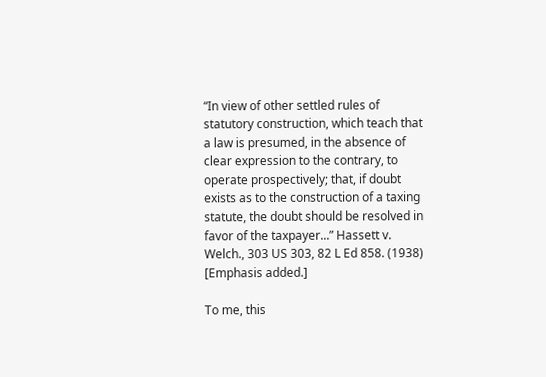“In view of other settled rules of statutory construction, which teach that a law is presumed, in the absence of clear expression to the contrary, to operate prospectively; that, if doubt exists as to the construction of a taxing statute, the doubt should be resolved in favor of the taxpayer...” Hassett v. Welch., 303 US 303, 82 L Ed 858. (1938) [Emphasis added.]

To me, this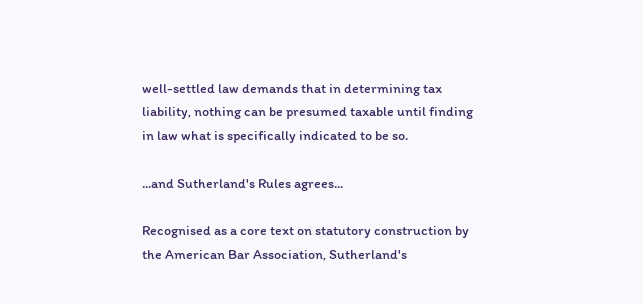well-settled law demands that in determining tax liability, nothing can be presumed taxable until finding in law what is specifically indicated to be so.

...and Sutherland's Rules agrees...

Recognised as a core text on statutory construction by the American Bar Association, Sutherland's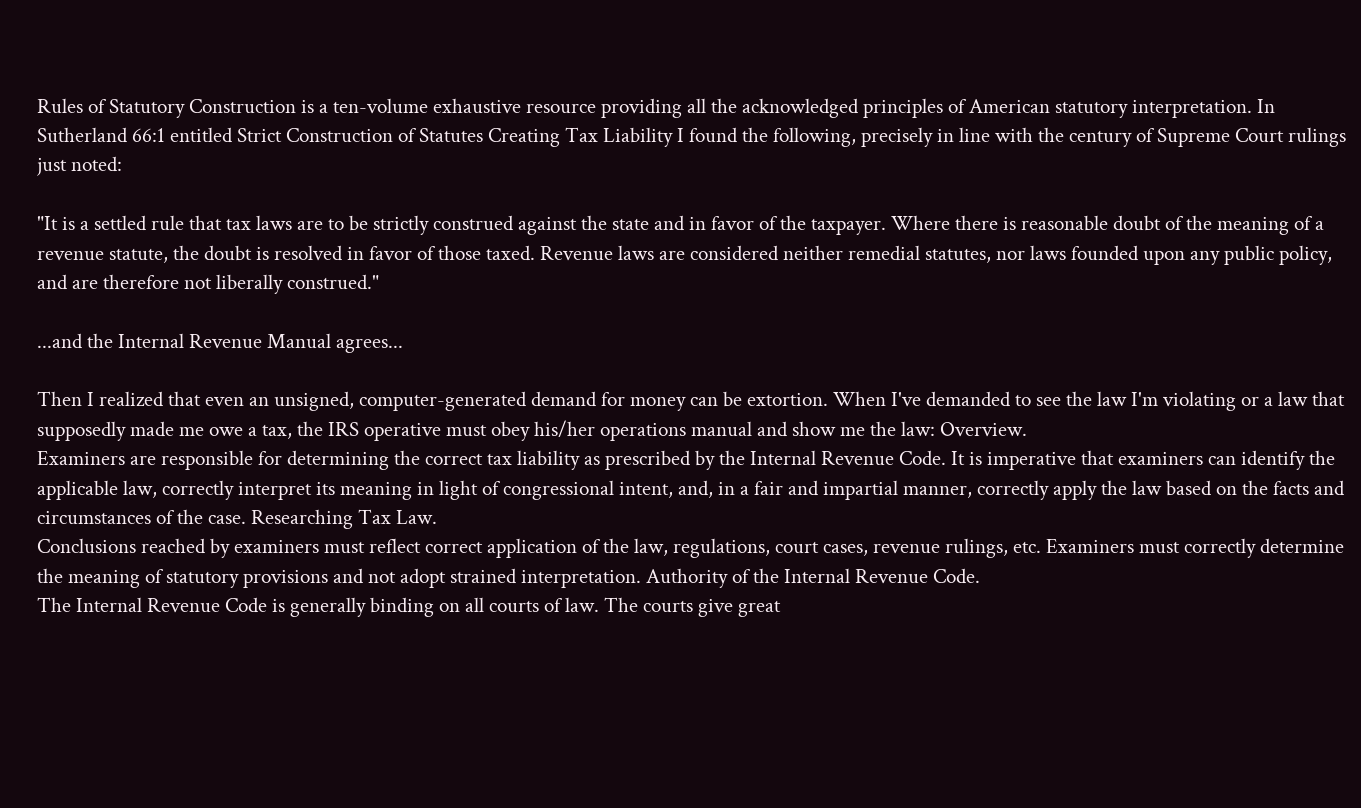Rules of Statutory Construction is a ten-volume exhaustive resource providing all the acknowledged principles of American statutory interpretation. In Sutherland 66:1 entitled Strict Construction of Statutes Creating Tax Liability I found the following, precisely in line with the century of Supreme Court rulings just noted:

"It is a settled rule that tax laws are to be strictly construed against the state and in favor of the taxpayer. Where there is reasonable doubt of the meaning of a revenue statute, the doubt is resolved in favor of those taxed. Revenue laws are considered neither remedial statutes, nor laws founded upon any public policy, and are therefore not liberally construed."

...and the Internal Revenue Manual agrees...

Then I realized that even an unsigned, computer-generated demand for money can be extortion. When I've demanded to see the law I'm violating or a law that supposedly made me owe a tax, the IRS operative must obey his/her operations manual and show me the law: Overview.
Examiners are responsible for determining the correct tax liability as prescribed by the Internal Revenue Code. It is imperative that examiners can identify the applicable law, correctly interpret its meaning in light of congressional intent, and, in a fair and impartial manner, correctly apply the law based on the facts and circumstances of the case. Researching Tax Law.
Conclusions reached by examiners must reflect correct application of the law, regulations, court cases, revenue rulings, etc. Examiners must correctly determine the meaning of statutory provisions and not adopt strained interpretation. Authority of the Internal Revenue Code.
The Internal Revenue Code is generally binding on all courts of law. The courts give great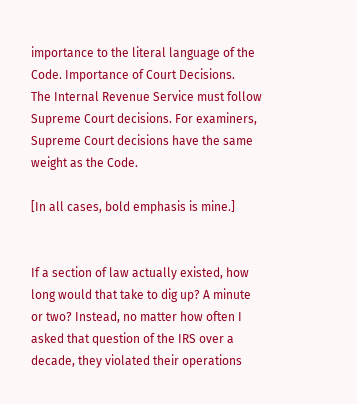importance to the literal language of the Code. Importance of Court Decisions.
The Internal Revenue Service must follow Supreme Court decisions. For examiners, Supreme Court decisions have the same weight as the Code.

[In all cases, bold emphasis is mine.]


If a section of law actually existed, how long would that take to dig up? A minute or two? Instead, no matter how often I asked that question of the IRS over a decade, they violated their operations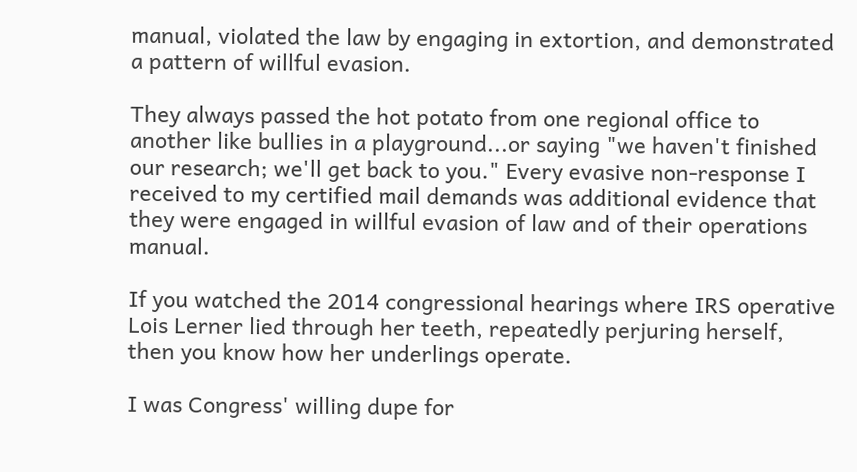manual, violated the law by engaging in extortion, and demonstrated a pattern of willful evasion.

They always passed the hot potato from one regional office to another like bullies in a playground...or saying "we haven't finished our research; we'll get back to you." Every evasive non-response I received to my certified mail demands was additional evidence that they were engaged in willful evasion of law and of their operations manual.

If you watched the 2014 congressional hearings where IRS operative Lois Lerner lied through her teeth, repeatedly perjuring herself, then you know how her underlings operate.

I was Congress' willing dupe for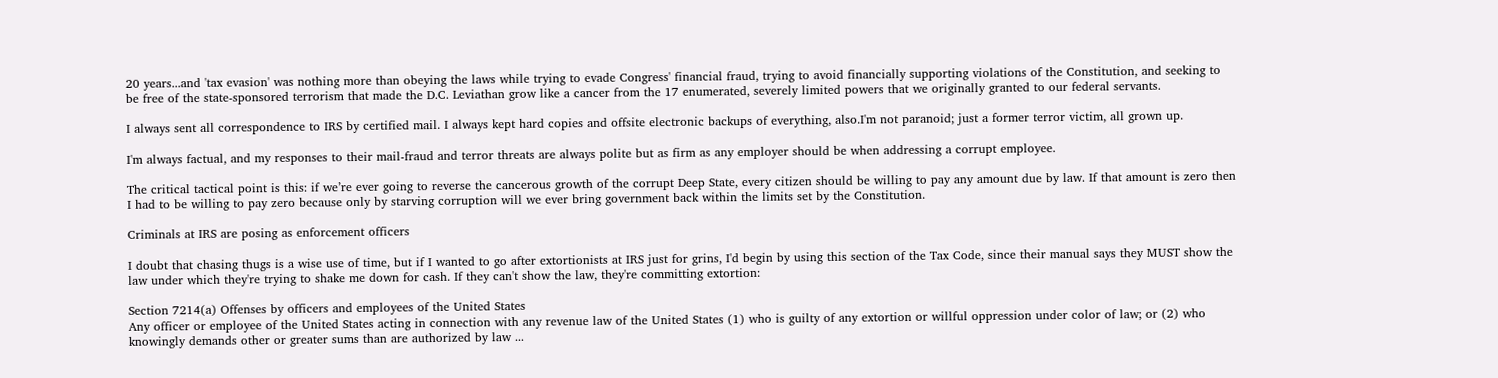20 years...and 'tax evasion' was nothing more than obeying the laws while trying to evade Congress' financial fraud, trying to avoid financially supporting violations of the Constitution, and seeking to be free of the state-sponsored terrorism that made the D.C. Leviathan grow like a cancer from the 17 enumerated, severely limited powers that we originally granted to our federal servants.

I always sent all correspondence to IRS by certified mail. I always kept hard copies and offsite electronic backups of everything, also.I'm not paranoid; just a former terror victim, all grown up.

I'm always factual, and my responses to their mail-fraud and terror threats are always polite but as firm as any employer should be when addressing a corrupt employee.

The critical tactical point is this: if we’re ever going to reverse the cancerous growth of the corrupt Deep State, every citizen should be willing to pay any amount due by law. If that amount is zero then I had to be willing to pay zero because only by starving corruption will we ever bring government back within the limits set by the Constitution.

Criminals at IRS are posing as enforcement officers

I doubt that chasing thugs is a wise use of time, but if I wanted to go after extortionists at IRS just for grins, I'd begin by using this section of the Tax Code, since their manual says they MUST show the law under which they're trying to shake me down for cash. If they can't show the law, they're committing extortion:

Section 7214(a) Offenses by officers and employees of the United States
Any officer or employee of the United States acting in connection with any revenue law of the United States (1) who is guilty of any extortion or willful oppression under color of law; or (2) who knowingly demands other or greater sums than are authorized by law ...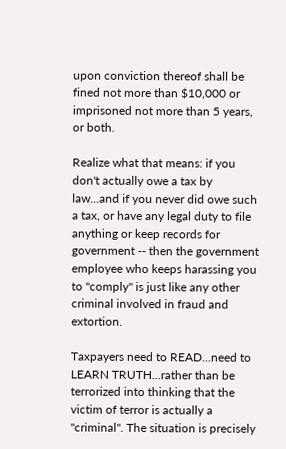upon conviction thereof shall be fined not more than $10,000 or imprisoned not more than 5 years, or both.

Realize what that means: if you don't actually owe a tax by law...and if you never did owe such a tax, or have any legal duty to file anything or keep records for government -- then the government employee who keeps harassing you to "comply" is just like any other criminal involved in fraud and extortion.

Taxpayers need to READ...need to LEARN TRUTH...rather than be terrorized into thinking that the victim of terror is actually a "criminal". The situation is precisely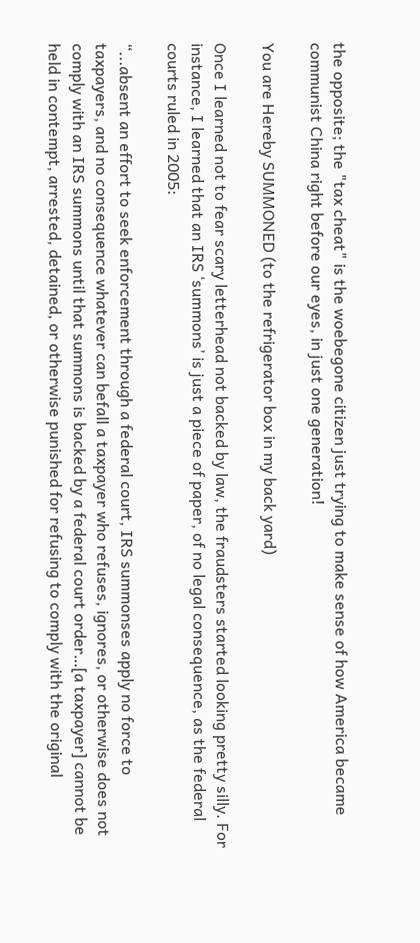the opposite; the "tax cheat" is the woebegone citizen just trying to make sense of how America became communist China right before our eyes, in just one generation!

You are Hereby SUMMONED (to the refrigerator box in my back yard)

Once I learned not to fear scary letterhead not backed by law, the fraudsters started looking pretty silly. For instance, I learned that an IRS ‘summons’ is just a piece of paper, of no legal consequence, as the federal courts ruled in 2005:

“...absent an effort to seek enforcement through a federal court, IRS summonses apply no force to taxpayers, and no consequence whatever can befall a taxpayer who refuses, ignores, or otherwise does not comply with an IRS summons until that summons is backed by a federal court order…[a taxpayer] cannot be held in contempt, arrested, detained, or otherwise punished for refusing to comply with the original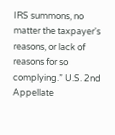IRS summons, no matter the taxpayer's reasons, or lack of reasons for so complying.” U.S. 2nd Appellate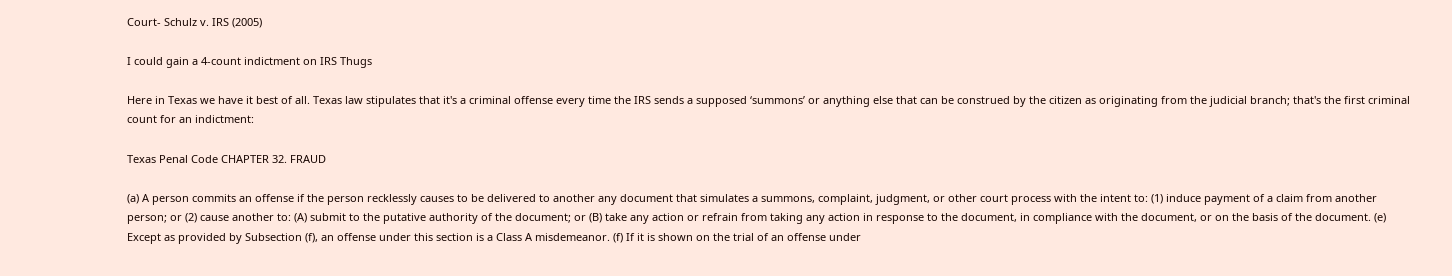Court- Schulz v. IRS (2005)

I could gain a 4-count indictment on IRS Thugs

Here in Texas we have it best of all. Texas law stipulates that it's a criminal offense every time the IRS sends a supposed ‘summons’ or anything else that can be construed by the citizen as originating from the judicial branch; that's the first criminal count for an indictment:

Texas Penal Code CHAPTER 32. FRAUD

(a) A person commits an offense if the person recklessly causes to be delivered to another any document that simulates a summons, complaint, judgment, or other court process with the intent to: (1) induce payment of a claim from another person; or (2) cause another to: (A) submit to the putative authority of the document; or (B) take any action or refrain from taking any action in response to the document, in compliance with the document, or on the basis of the document. (e) Except as provided by Subsection (f), an offense under this section is a Class A misdemeanor. (f) If it is shown on the trial of an offense under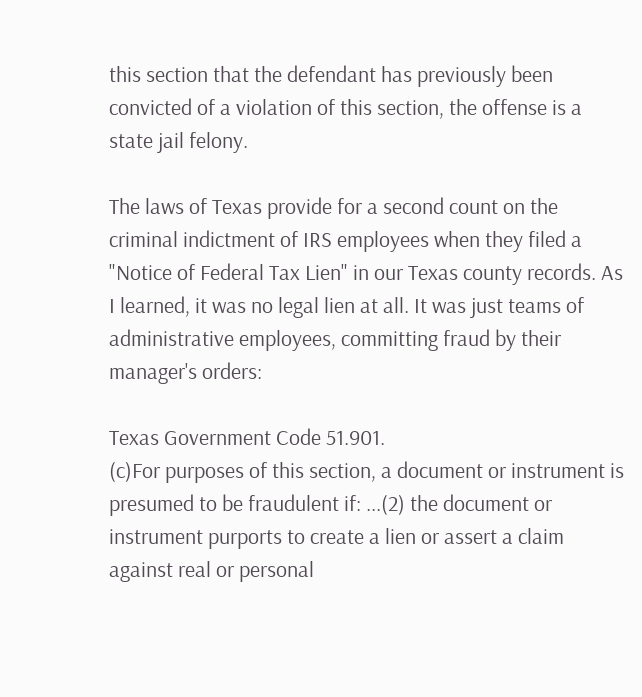this section that the defendant has previously been convicted of a violation of this section, the offense is a state jail felony.

The laws of Texas provide for a second count on the criminal indictment of IRS employees when they filed a "Notice of Federal Tax Lien" in our Texas county records. As I learned, it was no legal lien at all. It was just teams of administrative employees, committing fraud by their manager's orders:

Texas Government Code 51.901.
(c)For purposes of this section, a document or instrument is presumed to be fraudulent if: ...(2) the document or instrument purports to create a lien or assert a claim against real or personal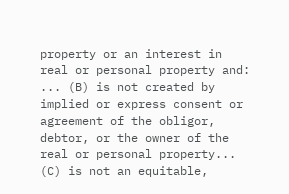property or an interest in real or personal property and: ... (B) is not created by implied or express consent or agreement of the obligor, debtor, or the owner of the real or personal property... (C) is not an equitable,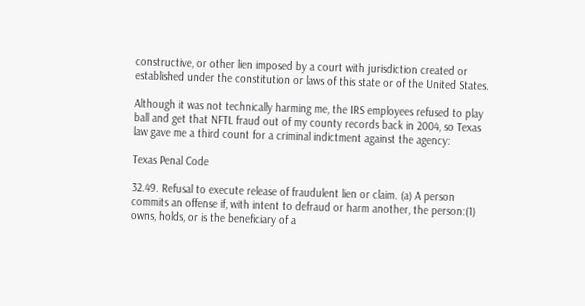constructive, or other lien imposed by a court with jurisdiction created or established under the constitution or laws of this state or of the United States.

Although it was not technically harming me, the IRS employees refused to play ball and get that NFTL fraud out of my county records back in 2004, so Texas law gave me a third count for a criminal indictment against the agency:

Texas Penal Code

32.49. Refusal to execute release of fraudulent lien or claim. (a) A person commits an offense if, with intent to defraud or harm another, the person:(1) owns, holds, or is the beneficiary of a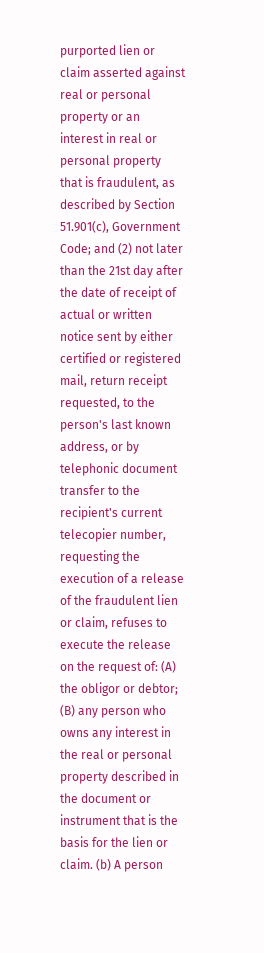purported lien or claim asserted against real or personal property or an interest in real or personal property that is fraudulent, as described by Section 51.901(c), Government Code; and (2) not later than the 21st day after the date of receipt of actual or written notice sent by either certified or registered mail, return receipt requested, to the person's last known address, or by telephonic document transfer to the recipient's current telecopier number, requesting the execution of a release of the fraudulent lien or claim, refuses to execute the release on the request of: (A) the obligor or debtor; (B) any person who owns any interest in the real or personal property described in the document or instrument that is the basis for the lien or claim. (b) A person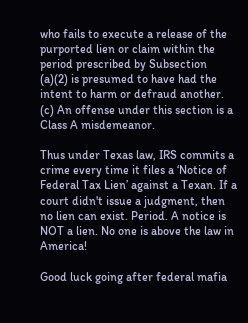who fails to execute a release of the purported lien or claim within the period prescribed by Subsection (a)(2) is presumed to have had the intent to harm or defraud another. (c) An offense under this section is a Class A misdemeanor.

Thus under Texas law, IRS commits a crime every time it files a ‘Notice of Federal Tax Lien’ against a Texan. If a court didn't issue a judgment, then no lien can exist. Period. A notice is NOT a lien. No one is above the law in America!

Good luck going after federal mafia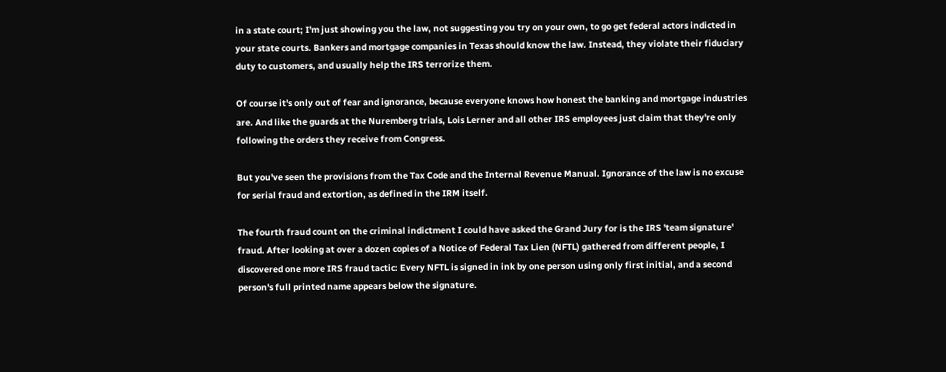in a state court; I'm just showing you the law, not suggesting you try on your own, to go get federal actors indicted in your state courts. Bankers and mortgage companies in Texas should know the law. Instead, they violate their fiduciary duty to customers, and usually help the IRS terrorize them.

Of course it's only out of fear and ignorance, because everyone knows how honest the banking and mortgage industries are. And like the guards at the Nuremberg trials, Lois Lerner and all other IRS employees just claim that they're only following the orders they receive from Congress.

But you've seen the provisions from the Tax Code and the Internal Revenue Manual. Ignorance of the law is no excuse for serial fraud and extortion, as defined in the IRM itself.

The fourth fraud count on the criminal indictment I could have asked the Grand Jury for is the IRS 'team signature' fraud. After looking at over a dozen copies of a Notice of Federal Tax Lien (NFTL) gathered from different people, I discovered one more IRS fraud tactic: Every NFTL is signed in ink by one person using only first initial, and a second person's full printed name appears below the signature.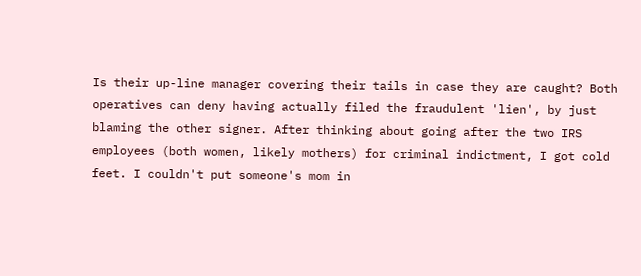Is their up-line manager covering their tails in case they are caught? Both operatives can deny having actually filed the fraudulent 'lien', by just blaming the other signer. After thinking about going after the two IRS employees (both women, likely mothers) for criminal indictment, I got cold feet. I couldn't put someone's mom in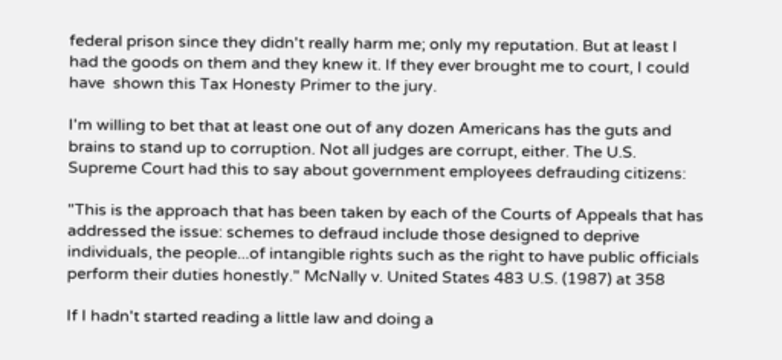federal prison since they didn't really harm me; only my reputation. But at least I had the goods on them and they knew it. If they ever brought me to court, I could have  shown this Tax Honesty Primer to the jury.

I'm willing to bet that at least one out of any dozen Americans has the guts and brains to stand up to corruption. Not all judges are corrupt, either. The U.S. Supreme Court had this to say about government employees defrauding citizens:

"This is the approach that has been taken by each of the Courts of Appeals that has addressed the issue: schemes to defraud include those designed to deprive individuals, the people...of intangible rights such as the right to have public officials perform their duties honestly." McNally v. United States 483 U.S. (1987) at 358

If I hadn't started reading a little law and doing a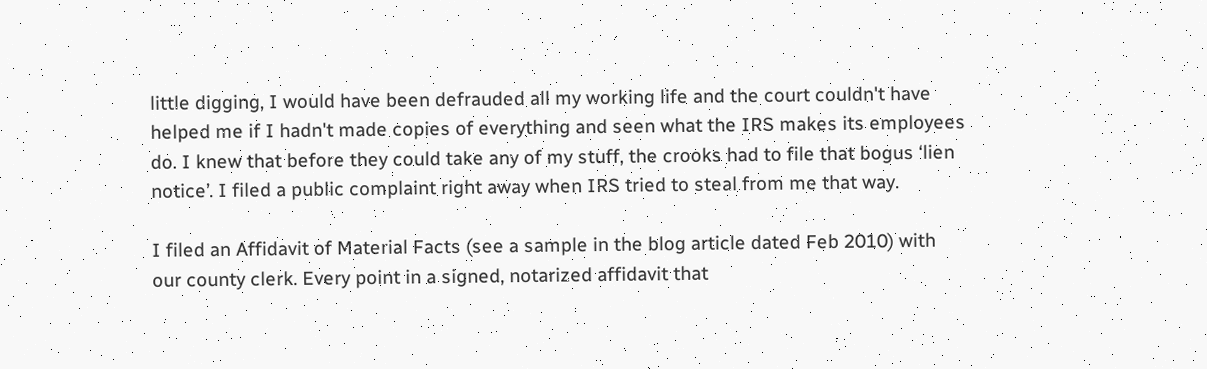little digging, I would have been defrauded all my working life and the court couldn't have helped me if I hadn't made copies of everything and seen what the IRS makes its employees do. I knew that before they could take any of my stuff, the crooks had to file that bogus ‘lien notice’. I filed a public complaint right away when IRS tried to steal from me that way.

I filed an Affidavit of Material Facts (see a sample in the blog article dated Feb 2010) with our county clerk. Every point in a signed, notarized affidavit that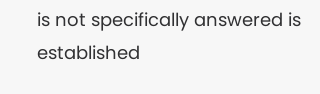is not specifically answered is established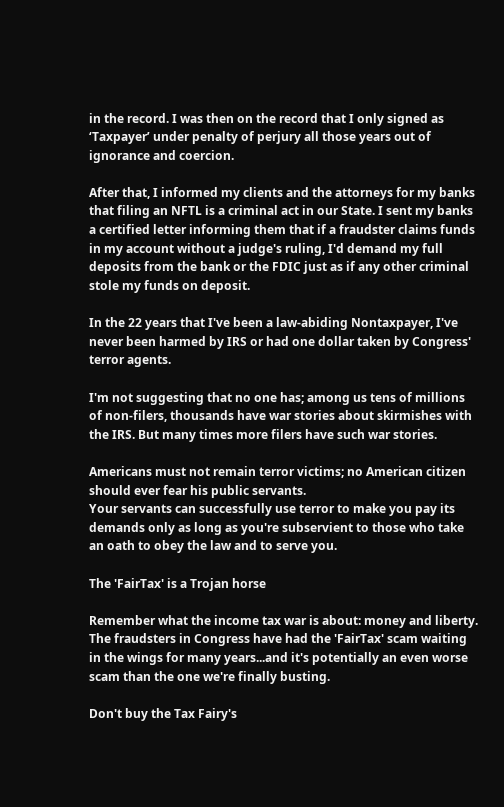in the record. I was then on the record that I only signed as ‘Taxpayer’ under penalty of perjury all those years out of ignorance and coercion.

After that, I informed my clients and the attorneys for my banks that filing an NFTL is a criminal act in our State. I sent my banks a certified letter informing them that if a fraudster claims funds in my account without a judge's ruling, I'd demand my full deposits from the bank or the FDIC just as if any other criminal stole my funds on deposit.

In the 22 years that I've been a law-abiding Nontaxpayer, I've never been harmed by IRS or had one dollar taken by Congress' terror agents.

I'm not suggesting that no one has; among us tens of millions of non-filers, thousands have war stories about skirmishes with the IRS. But many times more filers have such war stories.

Americans must not remain terror victims; no American citizen should ever fear his public servants.
Your servants can successfully use terror to make you pay its demands only as long as you're subservient to those who take an oath to obey the law and to serve you.

The 'FairTax' is a Trojan horse

Remember what the income tax war is about: money and liberty. The fraudsters in Congress have had the 'FairTax' scam waiting in the wings for many years...and it's potentially an even worse scam than the one we're finally busting.

Don't buy the Tax Fairy's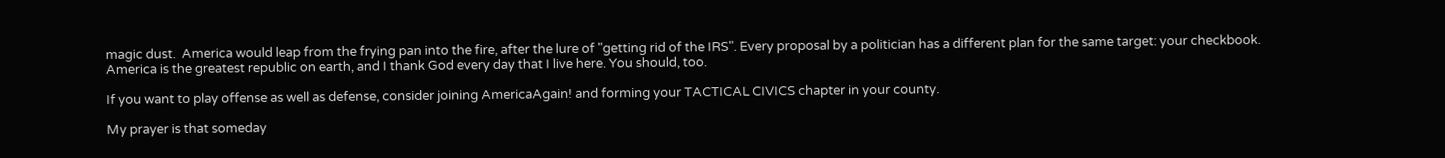magic dust.  America would leap from the frying pan into the fire, after the lure of "getting rid of the IRS". Every proposal by a politician has a different plan for the same target: your checkbook. America is the greatest republic on earth, and I thank God every day that I live here. You should, too.

If you want to play offense as well as defense, consider joining AmericaAgain! and forming your TACTICAL CIVICS chapter in your county.

My prayer is that someday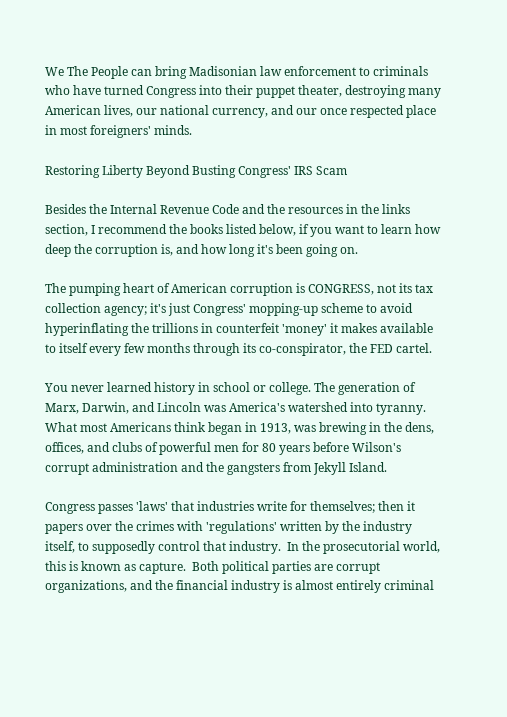We The People can bring Madisonian law enforcement to criminals who have turned Congress into their puppet theater, destroying many American lives, our national currency, and our once respected place in most foreigners' minds.

Restoring Liberty Beyond Busting Congress' IRS Scam

Besides the Internal Revenue Code and the resources in the links section, I recommend the books listed below, if you want to learn how deep the corruption is, and how long it's been going on.

The pumping heart of American corruption is CONGRESS, not its tax collection agency; it's just Congress' mopping-up scheme to avoid hyperinflating the trillions in counterfeit 'money' it makes available to itself every few months through its co-conspirator, the FED cartel.

You never learned history in school or college. The generation of Marx, Darwin, and Lincoln was America's watershed into tyranny. What most Americans think began in 1913, was brewing in the dens, offices, and clubs of powerful men for 80 years before Wilson's corrupt administration and the gangsters from Jekyll Island.

Congress passes 'laws' that industries write for themselves; then it papers over the crimes with 'regulations' written by the industry itself, to supposedly control that industry.  In the prosecutorial world, this is known as capture.  Both political parties are corrupt organizations, and the financial industry is almost entirely criminal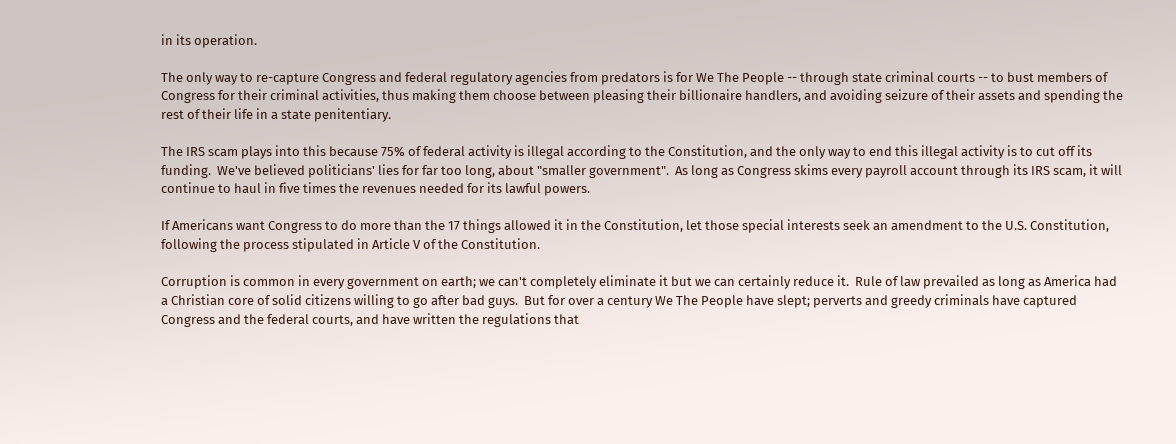in its operation.

The only way to re-capture Congress and federal regulatory agencies from predators is for We The People -- through state criminal courts -- to bust members of Congress for their criminal activities, thus making them choose between pleasing their billionaire handlers, and avoiding seizure of their assets and spending the rest of their life in a state penitentiary.

The IRS scam plays into this because 75% of federal activity is illegal according to the Constitution, and the only way to end this illegal activity is to cut off its funding.  We've believed politicians' lies for far too long, about "smaller government".  As long as Congress skims every payroll account through its IRS scam, it will continue to haul in five times the revenues needed for its lawful powers.

If Americans want Congress to do more than the 17 things allowed it in the Constitution, let those special interests seek an amendment to the U.S. Constitution, following the process stipulated in Article V of the Constitution.

Corruption is common in every government on earth; we can't completely eliminate it but we can certainly reduce it.  Rule of law prevailed as long as America had a Christian core of solid citizens willing to go after bad guys.  But for over a century We The People have slept; perverts and greedy criminals have captured Congress and the federal courts, and have written the regulations that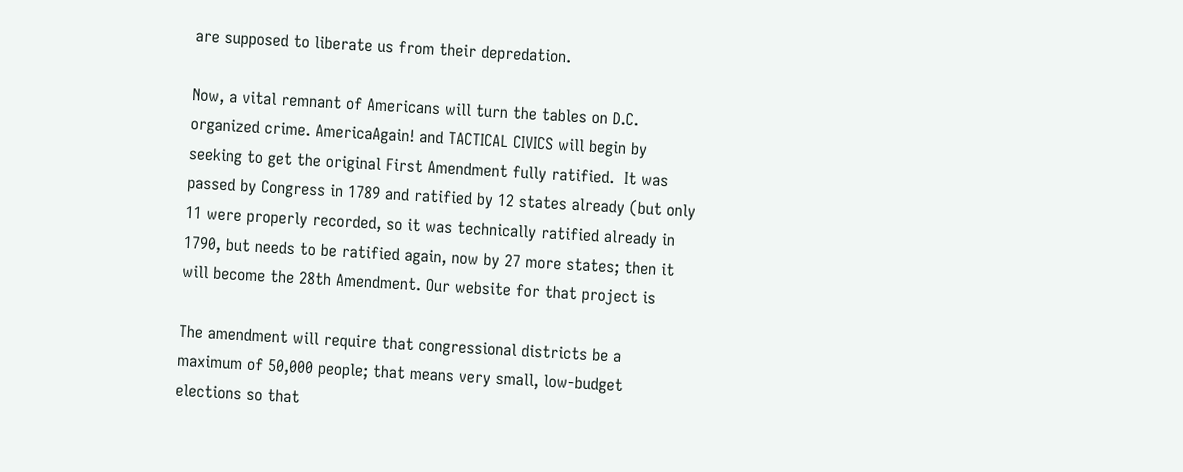are supposed to liberate us from their depredation.

Now, a vital remnant of Americans will turn the tables on D.C. organized crime. AmericaAgain! and TACTICAL CIVICS will begin by seeking to get the original First Amendment fully ratified.  It was passed by Congress in 1789 and ratified by 12 states already (but only 11 were properly recorded, so it was technically ratified already in 1790, but needs to be ratified again, now by 27 more states; then it will become the 28th Amendment. Our website for that project is

The amendment will require that congressional districts be a maximum of 50,000 people; that means very small, low-budget elections so that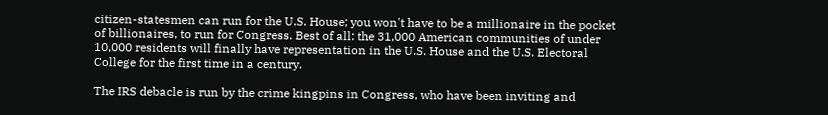citizen-statesmen can run for the U.S. House; you won't have to be a millionaire in the pocket of billionaires, to run for Congress. Best of all: the 31,000 American communities of under 10,000 residents will finally have representation in the U.S. House and the U.S. Electoral College for the first time in a century.

The IRS debacle is run by the crime kingpins in Congress, who have been inviting and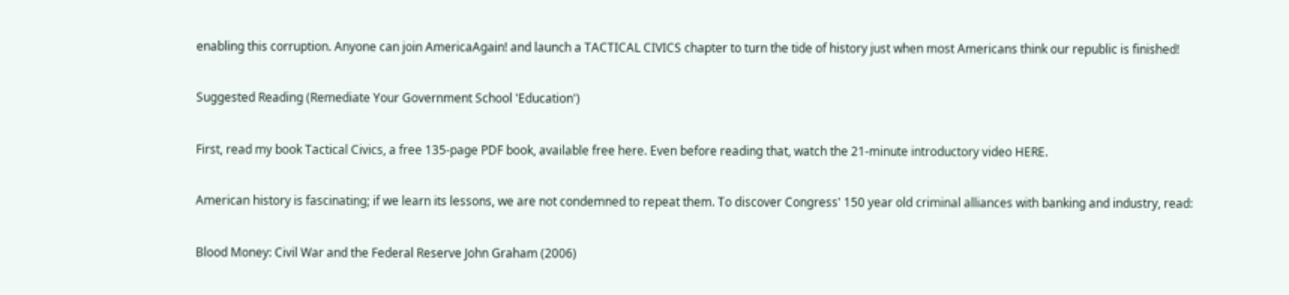enabling this corruption. Anyone can join AmericaAgain! and launch a TACTICAL CIVICS chapter to turn the tide of history just when most Americans think our republic is finished!

Suggested Reading (Remediate Your Government School 'Education')

First, read my book Tactical Civics, a free 135-page PDF book, available free here. Even before reading that, watch the 21-minute introductory video HERE.

American history is fascinating; if we learn its lessons, we are not condemned to repeat them. To discover Congress' 150 year old criminal alliances with banking and industry, read:

Blood Money: Civil War and the Federal Reserve John Graham (2006)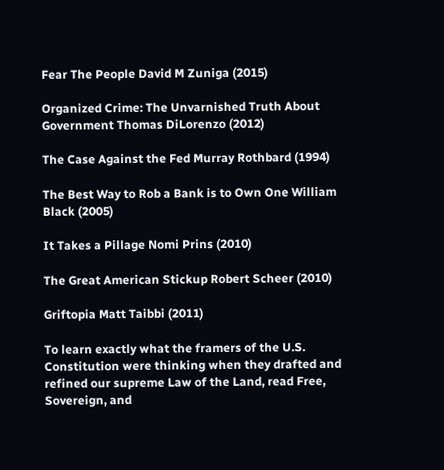Fear The People David M Zuniga (2015)

Organized Crime: The Unvarnished Truth About Government Thomas DiLorenzo (2012)

The Case Against the Fed Murray Rothbard (1994)

The Best Way to Rob a Bank is to Own One William Black (2005)

It Takes a Pillage Nomi Prins (2010)

The Great American Stickup Robert Scheer (2010)

Griftopia Matt Taibbi (2011)

To learn exactly what the framers of the U.S. Constitution were thinking when they drafted and refined our supreme Law of the Land, read Free, Sovereign, and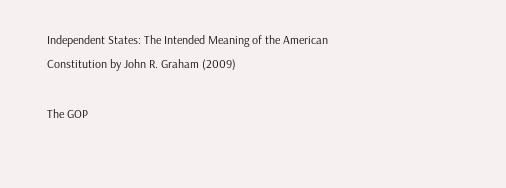Independent States: The Intended Meaning of the American Constitution by John R. Graham (2009)

The GOP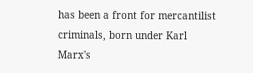has been a front for mercantilist criminals, born under Karl Marx's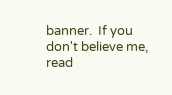banner.  If you don't believe me, read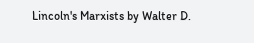Lincoln's Marxists by Walter D.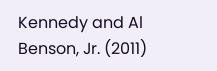Kennedy and Al Benson, Jr. (2011)